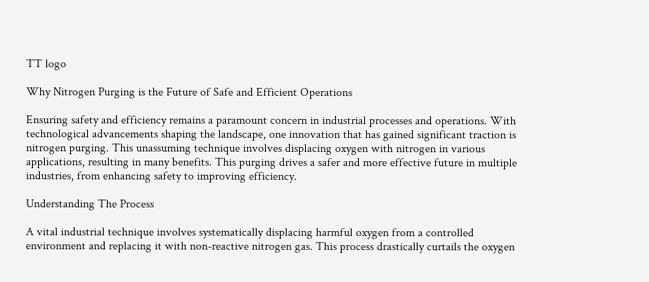TT logo

Why Nitrogen Purging is the Future of Safe and Efficient Operations

Ensuring safety and efficiency remains a paramount concern in industrial processes and operations. With technological advancements shaping the landscape, one innovation that has gained significant traction is nitrogen purging. This unassuming technique involves displacing oxygen with nitrogen in various applications, resulting in many benefits. This purging drives a safer and more effective future in multiple industries, from enhancing safety to improving efficiency.

Understanding The Process

A vital industrial technique involves systematically displacing harmful oxygen from a controlled environment and replacing it with non-reactive nitrogen gas. This process drastically curtails the oxygen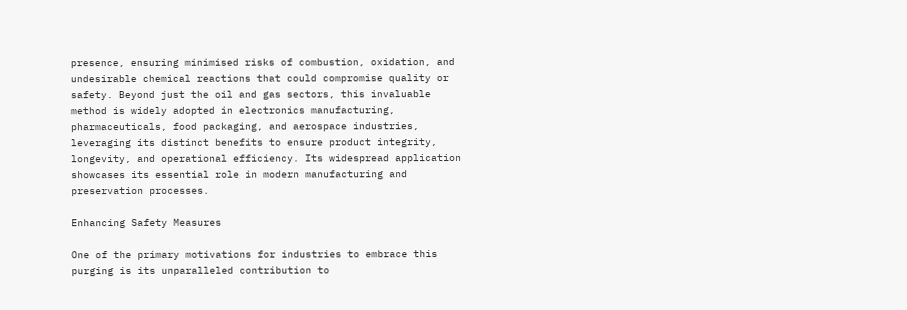presence, ensuring minimised risks of combustion, oxidation, and undesirable chemical reactions that could compromise quality or safety. Beyond just the oil and gas sectors, this invaluable method is widely adopted in electronics manufacturing, pharmaceuticals, food packaging, and aerospace industries, leveraging its distinct benefits to ensure product integrity, longevity, and operational efficiency. Its widespread application showcases its essential role in modern manufacturing and preservation processes.

Enhancing Safety Measures

One of the primary motivations for industries to embrace this purging is its unparalleled contribution to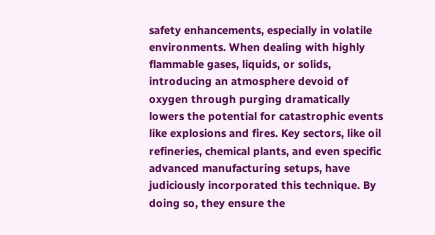safety enhancements, especially in volatile environments. When dealing with highly flammable gases, liquids, or solids, introducing an atmosphere devoid of oxygen through purging dramatically lowers the potential for catastrophic events like explosions and fires. Key sectors, like oil refineries, chemical plants, and even specific advanced manufacturing setups, have judiciously incorporated this technique. By doing so, they ensure the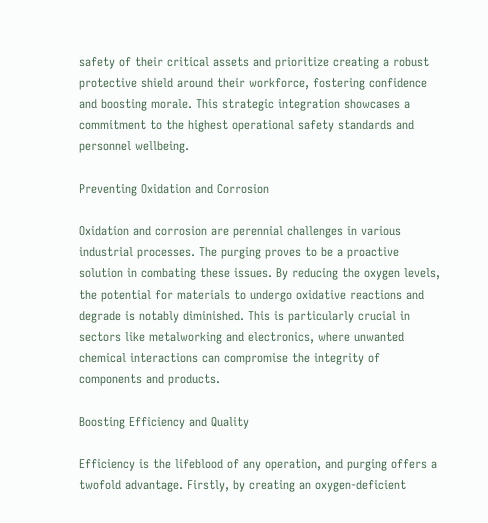safety of their critical assets and prioritize creating a robust protective shield around their workforce, fostering confidence and boosting morale. This strategic integration showcases a commitment to the highest operational safety standards and personnel wellbeing.

Preventing Oxidation and Corrosion

Oxidation and corrosion are perennial challenges in various industrial processes. The purging proves to be a proactive solution in combating these issues. By reducing the oxygen levels, the potential for materials to undergo oxidative reactions and degrade is notably diminished. This is particularly crucial in sectors like metalworking and electronics, where unwanted chemical interactions can compromise the integrity of components and products.

Boosting Efficiency and Quality

Efficiency is the lifeblood of any operation, and purging offers a twofold advantage. Firstly, by creating an oxygen-deficient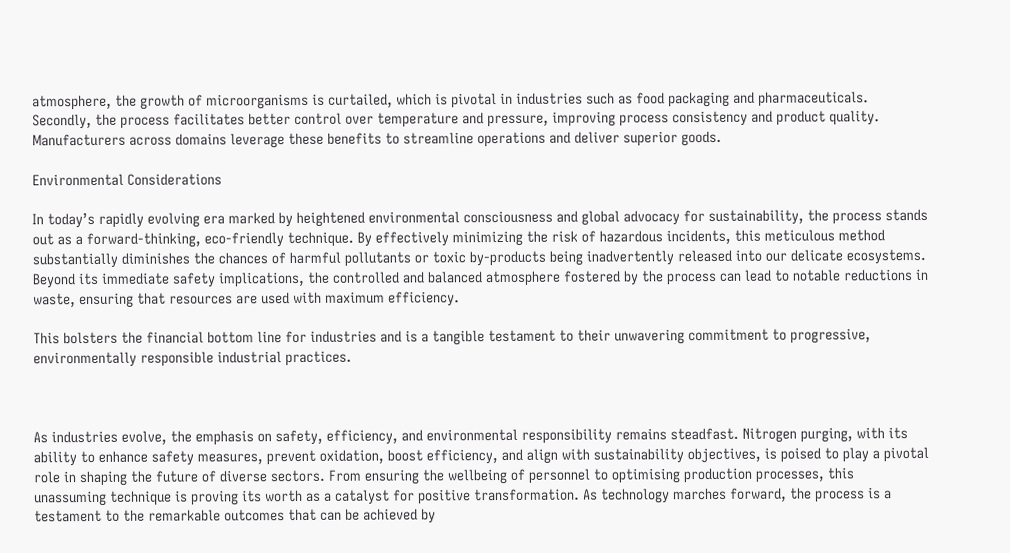atmosphere, the growth of microorganisms is curtailed, which is pivotal in industries such as food packaging and pharmaceuticals. Secondly, the process facilitates better control over temperature and pressure, improving process consistency and product quality. Manufacturers across domains leverage these benefits to streamline operations and deliver superior goods.

Environmental Considerations

In today’s rapidly evolving era marked by heightened environmental consciousness and global advocacy for sustainability, the process stands out as a forward-thinking, eco-friendly technique. By effectively minimizing the risk of hazardous incidents, this meticulous method substantially diminishes the chances of harmful pollutants or toxic by-products being inadvertently released into our delicate ecosystems. Beyond its immediate safety implications, the controlled and balanced atmosphere fostered by the process can lead to notable reductions in waste, ensuring that resources are used with maximum efficiency.

This bolsters the financial bottom line for industries and is a tangible testament to their unwavering commitment to progressive, environmentally responsible industrial practices.



As industries evolve, the emphasis on safety, efficiency, and environmental responsibility remains steadfast. Nitrogen purging, with its ability to enhance safety measures, prevent oxidation, boost efficiency, and align with sustainability objectives, is poised to play a pivotal role in shaping the future of diverse sectors. From ensuring the wellbeing of personnel to optimising production processes, this unassuming technique is proving its worth as a catalyst for positive transformation. As technology marches forward, the process is a testament to the remarkable outcomes that can be achieved by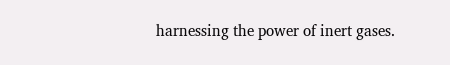harnessing the power of inert gases.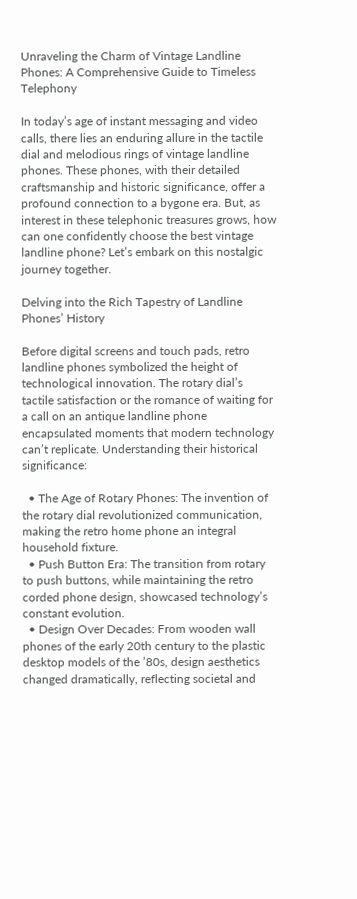Unraveling the Charm of Vintage Landline Phones: A Comprehensive Guide to Timeless Telephony

In today’s age of instant messaging and video calls, there lies an enduring allure in the tactile dial and melodious rings of vintage landline phones. These phones, with their detailed craftsmanship and historic significance, offer a profound connection to a bygone era. But, as interest in these telephonic treasures grows, how can one confidently choose the best vintage landline phone? Let’s embark on this nostalgic journey together.

Delving into the Rich Tapestry of Landline Phones’ History

Before digital screens and touch pads, retro landline phones symbolized the height of technological innovation. The rotary dial’s tactile satisfaction or the romance of waiting for a call on an antique landline phone encapsulated moments that modern technology can’t replicate. Understanding their historical significance:

  • The Age of Rotary Phones: The invention of the rotary dial revolutionized communication, making the retro home phone an integral household fixture.
  • Push Button Era: The transition from rotary to push buttons, while maintaining the retro corded phone design, showcased technology’s constant evolution.
  • Design Over Decades: From wooden wall phones of the early 20th century to the plastic desktop models of the ’80s, design aesthetics changed dramatically, reflecting societal and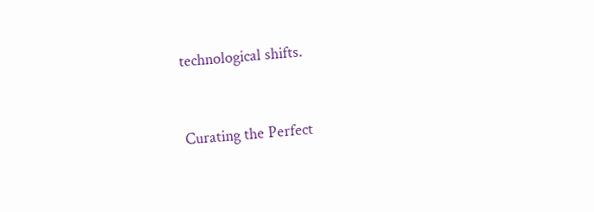technological shifts.


Curating the Perfect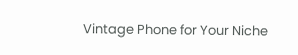Vintage Phone for Your Niche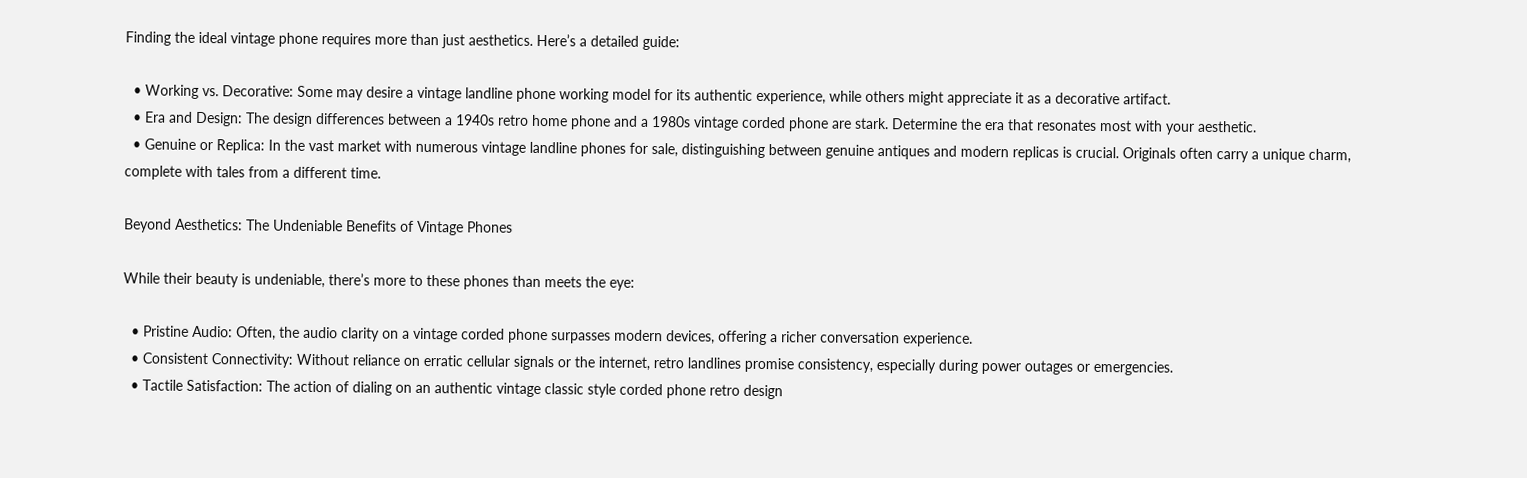Finding the ideal vintage phone requires more than just aesthetics. Here’s a detailed guide:

  • Working vs. Decorative: Some may desire a vintage landline phone working model for its authentic experience, while others might appreciate it as a decorative artifact.
  • Era and Design: The design differences between a 1940s retro home phone and a 1980s vintage corded phone are stark. Determine the era that resonates most with your aesthetic.
  • Genuine or Replica: In the vast market with numerous vintage landline phones for sale, distinguishing between genuine antiques and modern replicas is crucial. Originals often carry a unique charm, complete with tales from a different time.

Beyond Aesthetics: The Undeniable Benefits of Vintage Phones

While their beauty is undeniable, there’s more to these phones than meets the eye:

  • Pristine Audio: Often, the audio clarity on a vintage corded phone surpasses modern devices, offering a richer conversation experience.
  • Consistent Connectivity: Without reliance on erratic cellular signals or the internet, retro landlines promise consistency, especially during power outages or emergencies.
  • Tactile Satisfaction: The action of dialing on an authentic vintage classic style corded phone retro design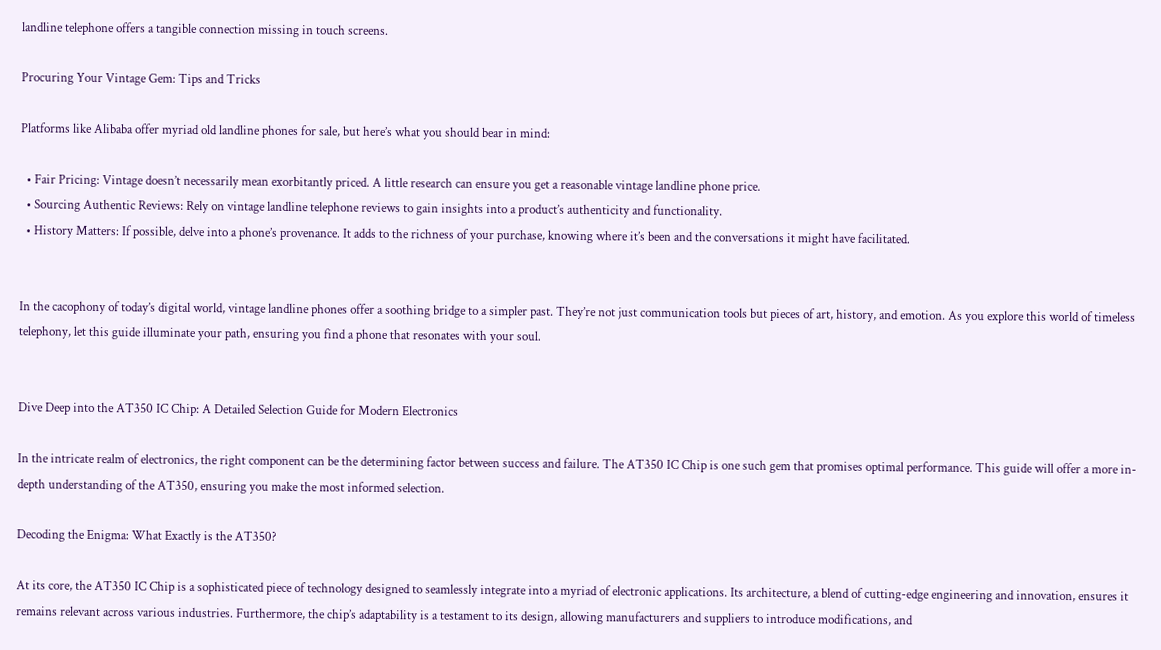landline telephone offers a tangible connection missing in touch screens.

Procuring Your Vintage Gem: Tips and Tricks

Platforms like Alibaba offer myriad old landline phones for sale, but here’s what you should bear in mind:

  • Fair Pricing: Vintage doesn’t necessarily mean exorbitantly priced. A little research can ensure you get a reasonable vintage landline phone price.
  • Sourcing Authentic Reviews: Rely on vintage landline telephone reviews to gain insights into a product’s authenticity and functionality.
  • History Matters: If possible, delve into a phone’s provenance. It adds to the richness of your purchase, knowing where it’s been and the conversations it might have facilitated.


In the cacophony of today’s digital world, vintage landline phones offer a soothing bridge to a simpler past. They’re not just communication tools but pieces of art, history, and emotion. As you explore this world of timeless telephony, let this guide illuminate your path, ensuring you find a phone that resonates with your soul.


Dive Deep into the AT350 IC Chip: A Detailed Selection Guide for Modern Electronics

In the intricate realm of electronics, the right component can be the determining factor between success and failure. The AT350 IC Chip is one such gem that promises optimal performance. This guide will offer a more in-depth understanding of the AT350, ensuring you make the most informed selection.

Decoding the Enigma: What Exactly is the AT350?

At its core, the AT350 IC Chip is a sophisticated piece of technology designed to seamlessly integrate into a myriad of electronic applications. Its architecture, a blend of cutting-edge engineering and innovation, ensures it remains relevant across various industries. Furthermore, the chip’s adaptability is a testament to its design, allowing manufacturers and suppliers to introduce modifications, and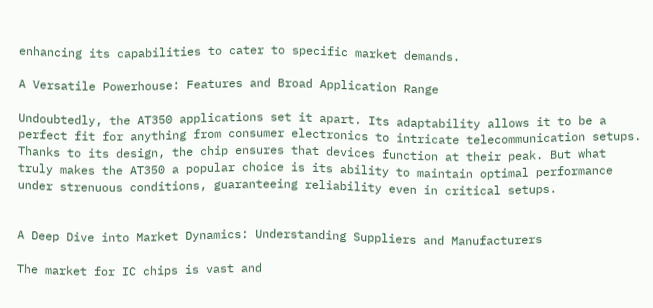enhancing its capabilities to cater to specific market demands.

A Versatile Powerhouse: Features and Broad Application Range

Undoubtedly, the AT350 applications set it apart. Its adaptability allows it to be a perfect fit for anything from consumer electronics to intricate telecommunication setups. Thanks to its design, the chip ensures that devices function at their peak. But what truly makes the AT350 a popular choice is its ability to maintain optimal performance under strenuous conditions, guaranteeing reliability even in critical setups.


A Deep Dive into Market Dynamics: Understanding Suppliers and Manufacturers

The market for IC chips is vast and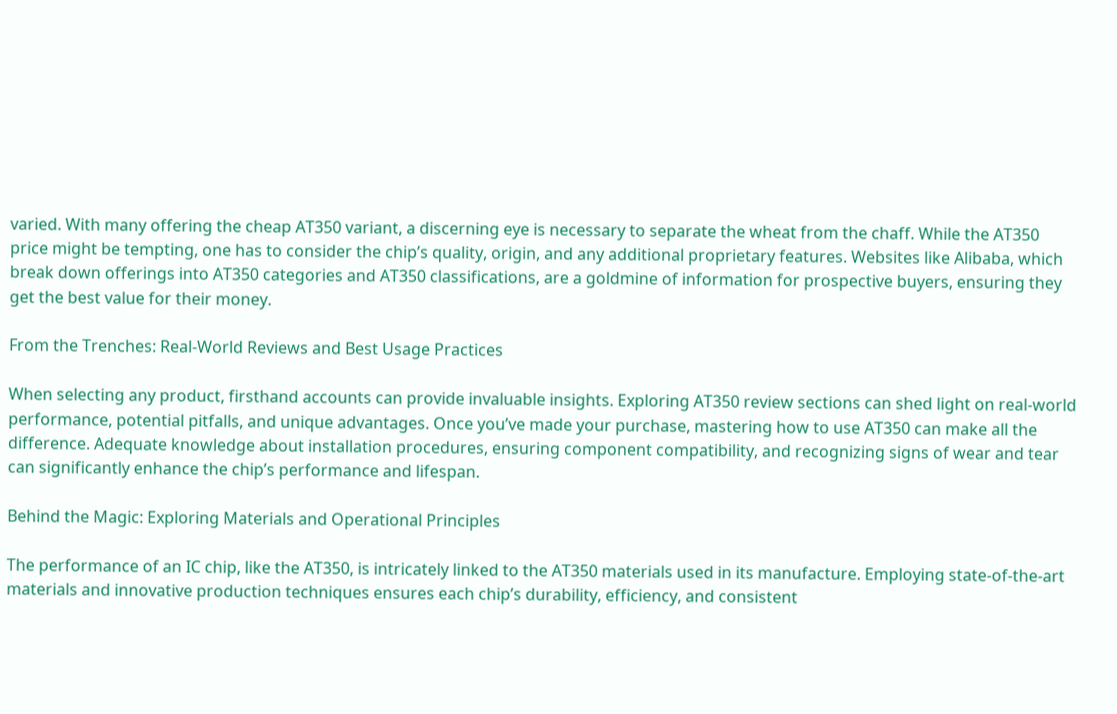varied. With many offering the cheap AT350 variant, a discerning eye is necessary to separate the wheat from the chaff. While the AT350 price might be tempting, one has to consider the chip’s quality, origin, and any additional proprietary features. Websites like Alibaba, which break down offerings into AT350 categories and AT350 classifications, are a goldmine of information for prospective buyers, ensuring they get the best value for their money.

From the Trenches: Real-World Reviews and Best Usage Practices

When selecting any product, firsthand accounts can provide invaluable insights. Exploring AT350 review sections can shed light on real-world performance, potential pitfalls, and unique advantages. Once you’ve made your purchase, mastering how to use AT350 can make all the difference. Adequate knowledge about installation procedures, ensuring component compatibility, and recognizing signs of wear and tear can significantly enhance the chip’s performance and lifespan.

Behind the Magic: Exploring Materials and Operational Principles

The performance of an IC chip, like the AT350, is intricately linked to the AT350 materials used in its manufacture. Employing state-of-the-art materials and innovative production techniques ensures each chip’s durability, efficiency, and consistent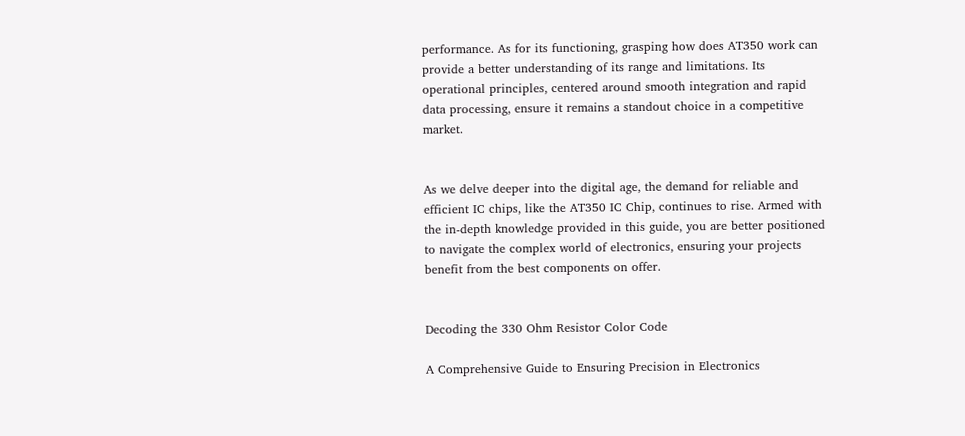performance. As for its functioning, grasping how does AT350 work can provide a better understanding of its range and limitations. Its operational principles, centered around smooth integration and rapid data processing, ensure it remains a standout choice in a competitive market.


As we delve deeper into the digital age, the demand for reliable and efficient IC chips, like the AT350 IC Chip, continues to rise. Armed with the in-depth knowledge provided in this guide, you are better positioned to navigate the complex world of electronics, ensuring your projects benefit from the best components on offer.


Decoding the 330 Ohm Resistor Color Code

A Comprehensive Guide to Ensuring Precision in Electronics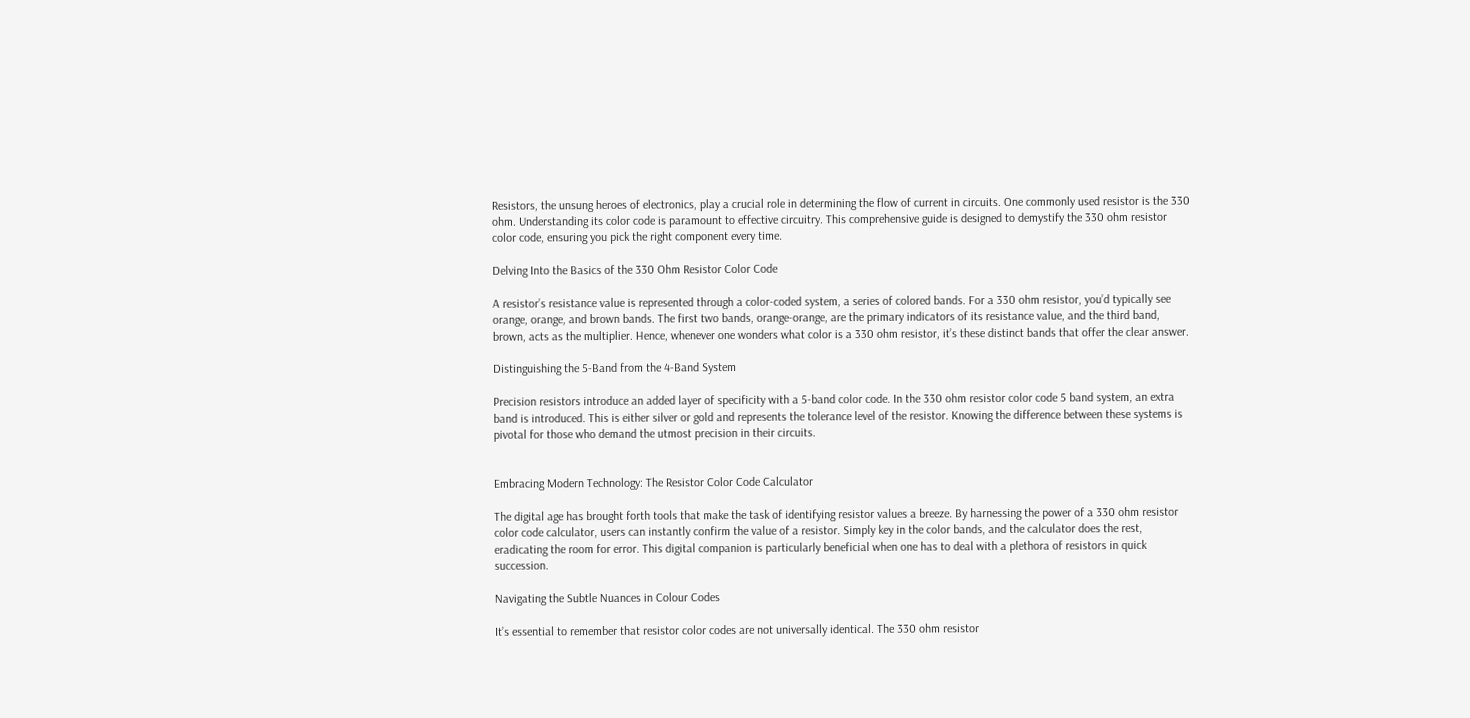Resistors, the unsung heroes of electronics, play a crucial role in determining the flow of current in circuits. One commonly used resistor is the 330 ohm. Understanding its color code is paramount to effective circuitry. This comprehensive guide is designed to demystify the 330 ohm resistor color code, ensuring you pick the right component every time.

Delving Into the Basics of the 330 Ohm Resistor Color Code

A resistor’s resistance value is represented through a color-coded system, a series of colored bands. For a 330 ohm resistor, you’d typically see orange, orange, and brown bands. The first two bands, orange-orange, are the primary indicators of its resistance value, and the third band, brown, acts as the multiplier. Hence, whenever one wonders what color is a 330 ohm resistor, it’s these distinct bands that offer the clear answer.

Distinguishing the 5-Band from the 4-Band System

Precision resistors introduce an added layer of specificity with a 5-band color code. In the 330 ohm resistor color code 5 band system, an extra band is introduced. This is either silver or gold and represents the tolerance level of the resistor. Knowing the difference between these systems is pivotal for those who demand the utmost precision in their circuits.


Embracing Modern Technology: The Resistor Color Code Calculator

The digital age has brought forth tools that make the task of identifying resistor values a breeze. By harnessing the power of a 330 ohm resistor color code calculator, users can instantly confirm the value of a resistor. Simply key in the color bands, and the calculator does the rest, eradicating the room for error. This digital companion is particularly beneficial when one has to deal with a plethora of resistors in quick succession.

Navigating the Subtle Nuances in Colour Codes

It’s essential to remember that resistor color codes are not universally identical. The 330 ohm resistor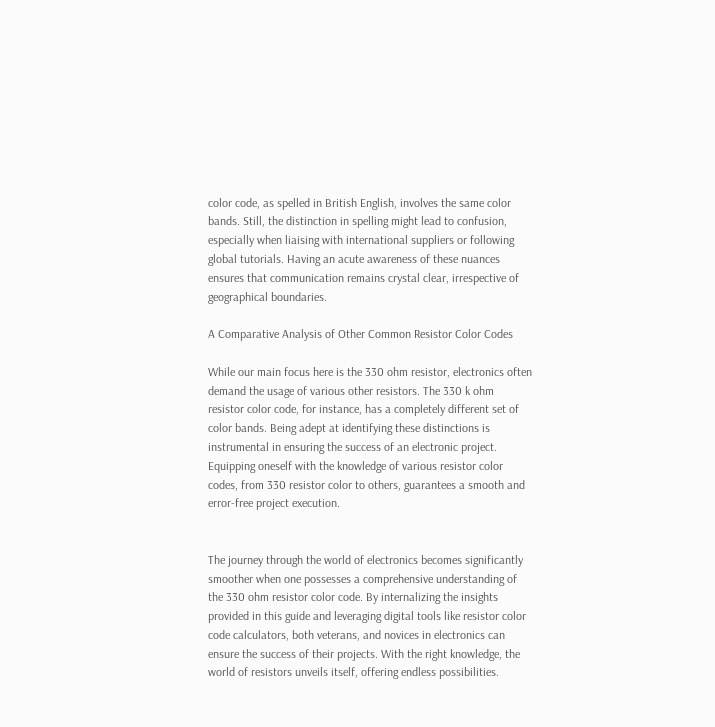color code, as spelled in British English, involves the same color bands. Still, the distinction in spelling might lead to confusion, especially when liaising with international suppliers or following global tutorials. Having an acute awareness of these nuances ensures that communication remains crystal clear, irrespective of geographical boundaries.

A Comparative Analysis of Other Common Resistor Color Codes

While our main focus here is the 330 ohm resistor, electronics often demand the usage of various other resistors. The 330 k ohm resistor color code, for instance, has a completely different set of color bands. Being adept at identifying these distinctions is instrumental in ensuring the success of an electronic project. Equipping oneself with the knowledge of various resistor color codes, from 330 resistor color to others, guarantees a smooth and error-free project execution.


The journey through the world of electronics becomes significantly smoother when one possesses a comprehensive understanding of the 330 ohm resistor color code. By internalizing the insights provided in this guide and leveraging digital tools like resistor color code calculators, both veterans, and novices in electronics can ensure the success of their projects. With the right knowledge, the world of resistors unveils itself, offering endless possibilities.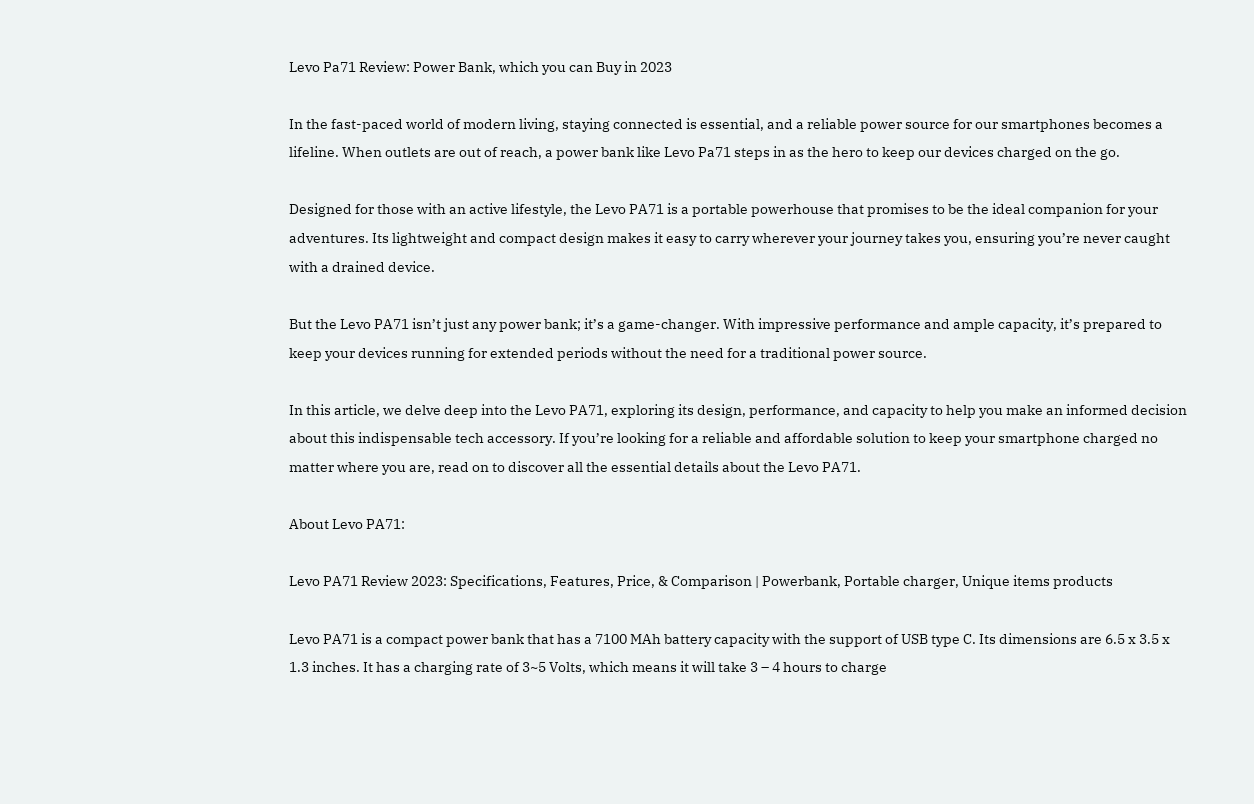Levo Pa71 Review: Power Bank, which you can Buy in 2023

In the fast-paced world of modern living, staying connected is essential, and a reliable power source for our smartphones becomes a lifeline. When outlets are out of reach, a power bank like Levo Pa71 steps in as the hero to keep our devices charged on the go.

Designed for those with an active lifestyle, the Levo PA71 is a portable powerhouse that promises to be the ideal companion for your adventures. Its lightweight and compact design makes it easy to carry wherever your journey takes you, ensuring you’re never caught with a drained device.

But the Levo PA71 isn’t just any power bank; it’s a game-changer. With impressive performance and ample capacity, it’s prepared to keep your devices running for extended periods without the need for a traditional power source.

In this article, we delve deep into the Levo PA71, exploring its design, performance, and capacity to help you make an informed decision about this indispensable tech accessory. If you’re looking for a reliable and affordable solution to keep your smartphone charged no matter where you are, read on to discover all the essential details about the Levo PA71.

About Levo PA71:

Levo PA71 Review 2023: Specifications, Features, Price, & Comparison | Powerbank, Portable charger, Unique items products

Levo PA71 is a compact power bank that has a 7100 MAh battery capacity with the support of USB type C. Its dimensions are 6.5 x 3.5 x 1.3 inches. It has a charging rate of 3~5 Volts, which means it will take 3 – 4 hours to charge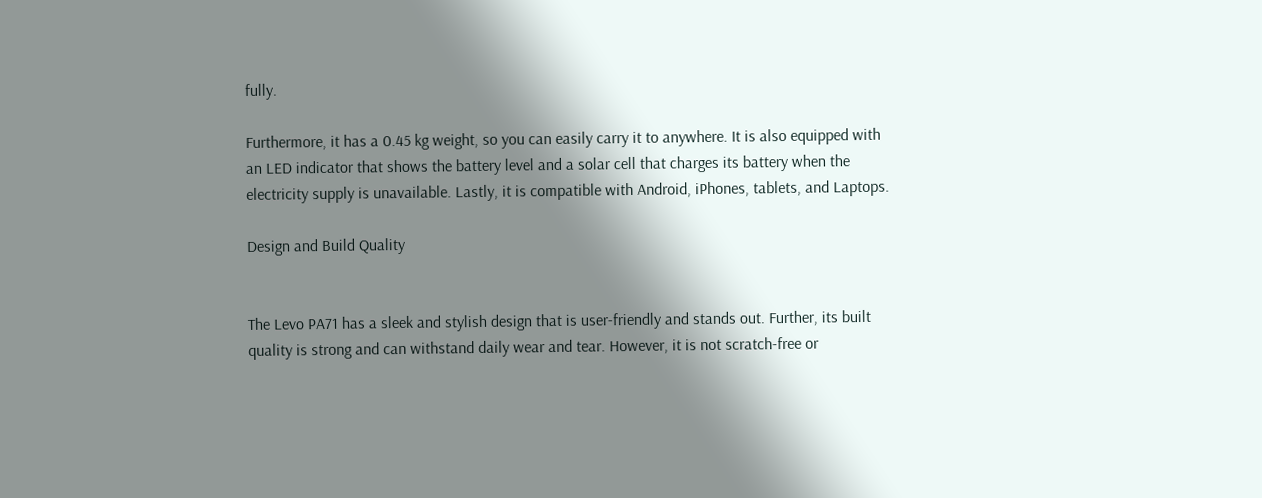fully.

Furthermore, it has a 0.45 kg weight, so you can easily carry it to anywhere. It is also equipped with an LED indicator that shows the battery level and a solar cell that charges its battery when the electricity supply is unavailable. Lastly, it is compatible with Android, iPhones, tablets, and Laptops.

Design and Build Quality


The Levo PA71 has a sleek and stylish design that is user-friendly and stands out. Further, its built quality is strong and can withstand daily wear and tear. However, it is not scratch-free or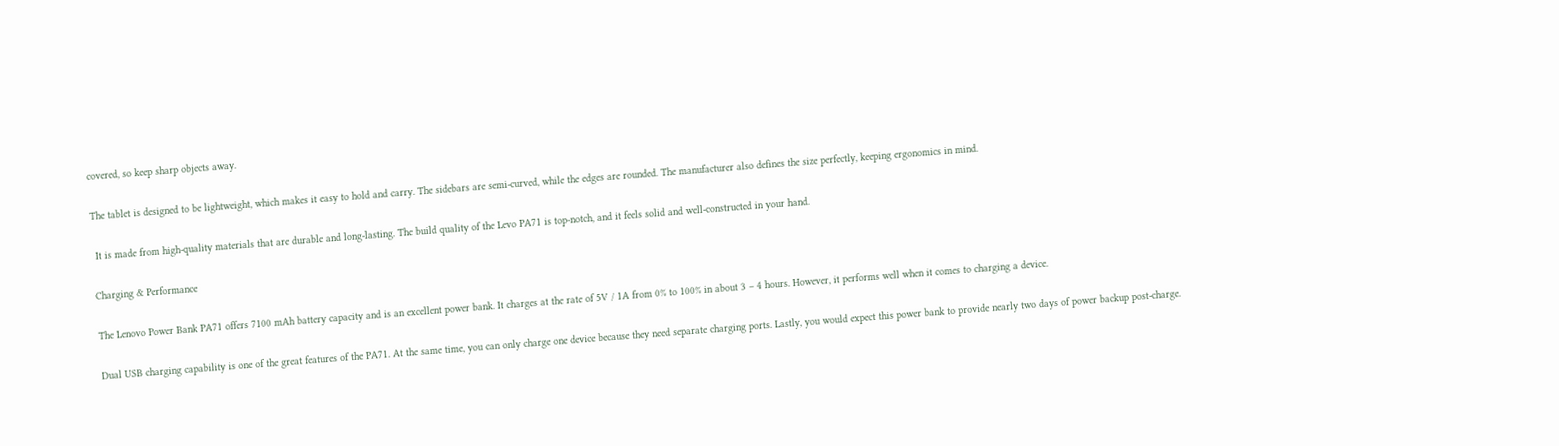covered, so keep sharp objects away.

The tablet is designed to be lightweight, which makes it easy to hold and carry. The sidebars are semi-curved, while the edges are rounded. The manufacturer also defines the size perfectly, keeping ergonomics in mind.

 It is made from high-quality materials that are durable and long-lasting. The build quality of the Levo PA71 is top-notch, and it feels solid and well-constructed in your hand.

Charging & Performance

The Lenovo Power Bank PA71 offers 7100 mAh battery capacity and is an excellent power bank. It charges at the rate of 5V / 1A from 0% to 100% in about 3 – 4 hours. However, it performs well when it comes to charging a device.

Dual USB charging capability is one of the great features of the PA71. At the same time, you can only charge one device because they need separate charging ports. Lastly, you would expect this power bank to provide nearly two days of power backup post-charge.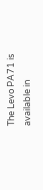The Levo PA71 is available in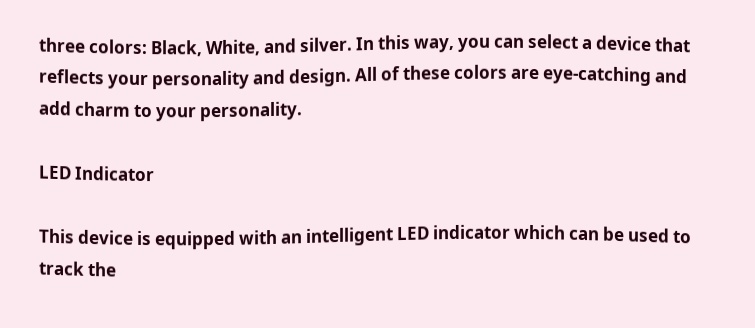three colors: Black, White, and silver. In this way, you can select a device that reflects your personality and design. All of these colors are eye-catching and add charm to your personality.

LED Indicator

This device is equipped with an intelligent LED indicator which can be used to track the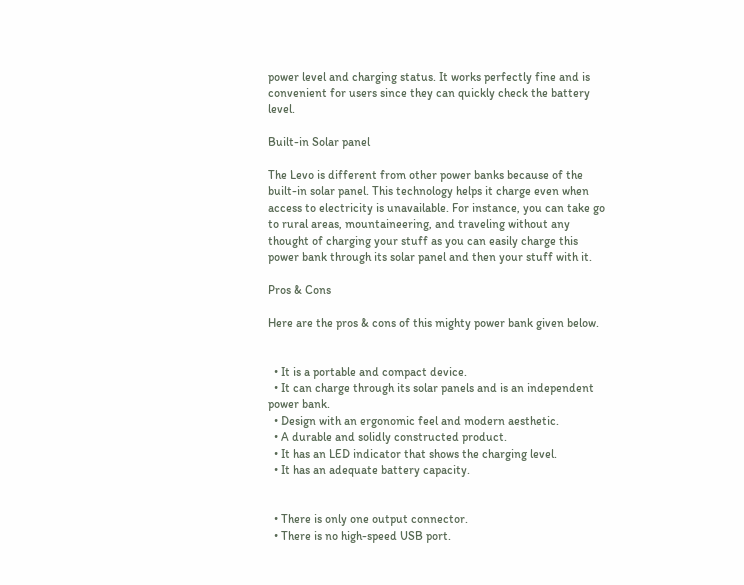power level and charging status. It works perfectly fine and is convenient for users since they can quickly check the battery level.

Built-in Solar panel

The Levo is different from other power banks because of the built-in solar panel. This technology helps it charge even when access to electricity is unavailable. For instance, you can take go to rural areas, mountaineering, and traveling without any thought of charging your stuff as you can easily charge this power bank through its solar panel and then your stuff with it.

Pros & Cons

Here are the pros & cons of this mighty power bank given below.


  • It is a portable and compact device.
  • It can charge through its solar panels and is an independent power bank.
  • Design with an ergonomic feel and modern aesthetic.
  • A durable and solidly constructed product.
  • It has an LED indicator that shows the charging level.
  • It has an adequate battery capacity.


  • There is only one output connector.
  • There is no high-speed USB port.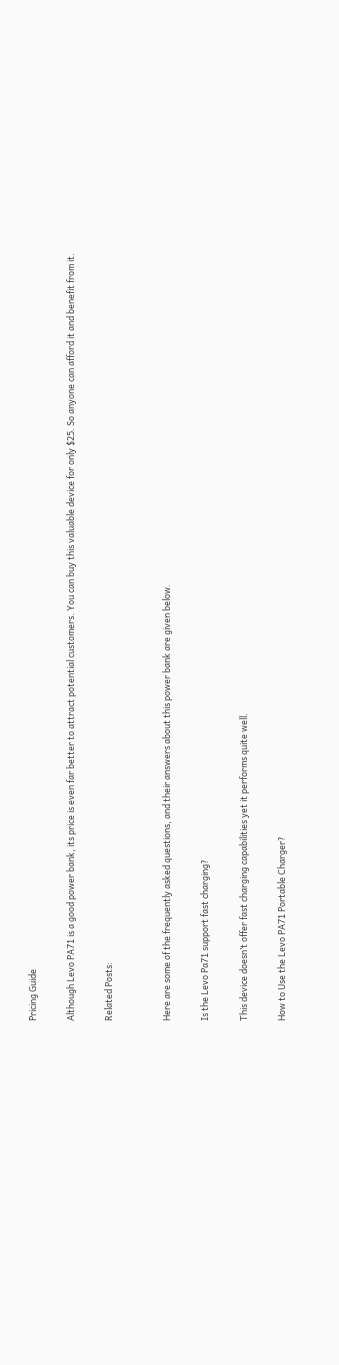Pricing Guide

Although Levo PA71 is a good power bank, its price is even far better to attract potential customers. You can buy this valuable device for only $25. So anyone can afford it and benefit from it.

Related Posts:


Here are some of the frequently asked questions, and their answers about this power bank are given below.

Is the Levo Pa71 support fast charging?

This device doesn’t offer fast charging capabilities yet it performs quite well.

How to Use the Levo PA71 Portable Charger?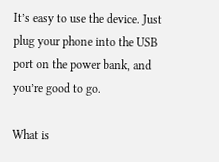It’s easy to use the device. Just plug your phone into the USB port on the power bank, and you’re good to go.

What is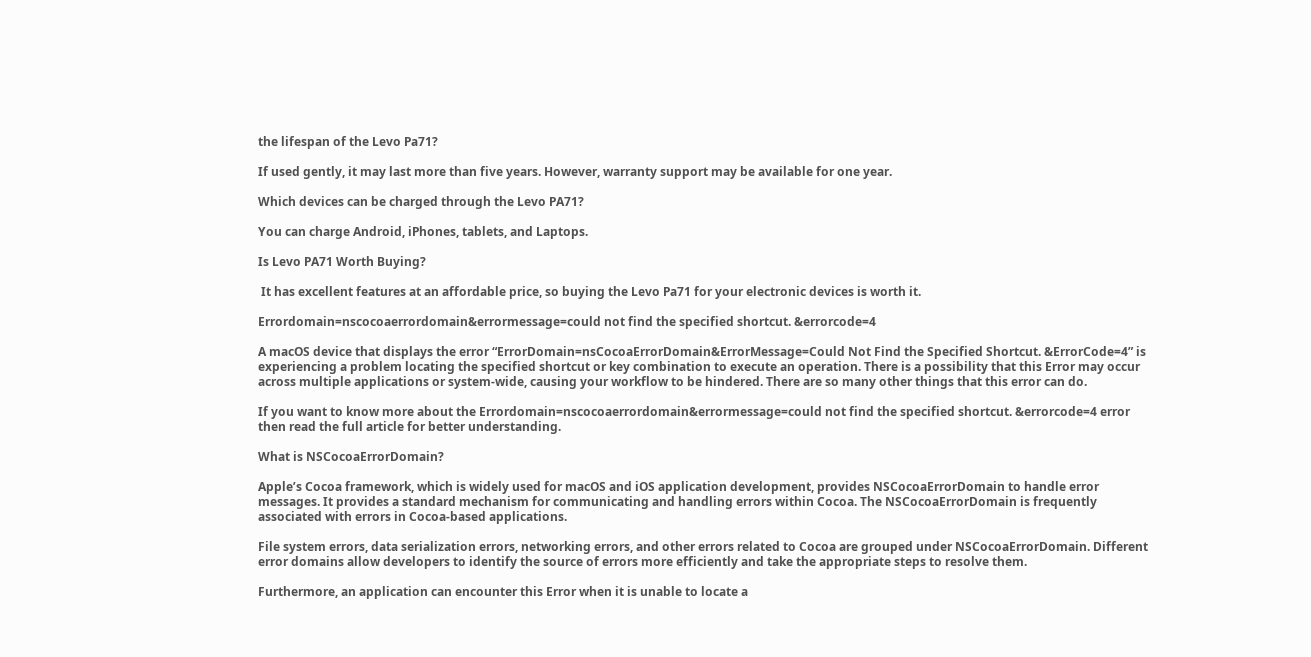the lifespan of the Levo Pa71?

If used gently, it may last more than five years. However, warranty support may be available for one year.

Which devices can be charged through the Levo PA71?

You can charge Android, iPhones, tablets, and Laptops.

Is Levo PA71 Worth Buying?

 It has excellent features at an affordable price, so buying the Levo Pa71 for your electronic devices is worth it.

Errordomain=nscocoaerrordomain&errormessage=could not find the specified shortcut. &errorcode=4

A macOS device that displays the error “ErrorDomain=nsCocoaErrorDomain&ErrorMessage=Could Not Find the Specified Shortcut. &ErrorCode=4” is experiencing a problem locating the specified shortcut or key combination to execute an operation. There is a possibility that this Error may occur across multiple applications or system-wide, causing your workflow to be hindered. There are so many other things that this error can do.

If you want to know more about the Errordomain=nscocoaerrordomain&errormessage=could not find the specified shortcut. &errorcode=4 error then read the full article for better understanding.

What is NSCocoaErrorDomain?

Apple’s Cocoa framework, which is widely used for macOS and iOS application development, provides NSCocoaErrorDomain to handle error messages. It provides a standard mechanism for communicating and handling errors within Cocoa. The NSCocoaErrorDomain is frequently associated with errors in Cocoa-based applications.

File system errors, data serialization errors, networking errors, and other errors related to Cocoa are grouped under NSCocoaErrorDomain. Different error domains allow developers to identify the source of errors more efficiently and take the appropriate steps to resolve them.

Furthermore, an application can encounter this Error when it is unable to locate a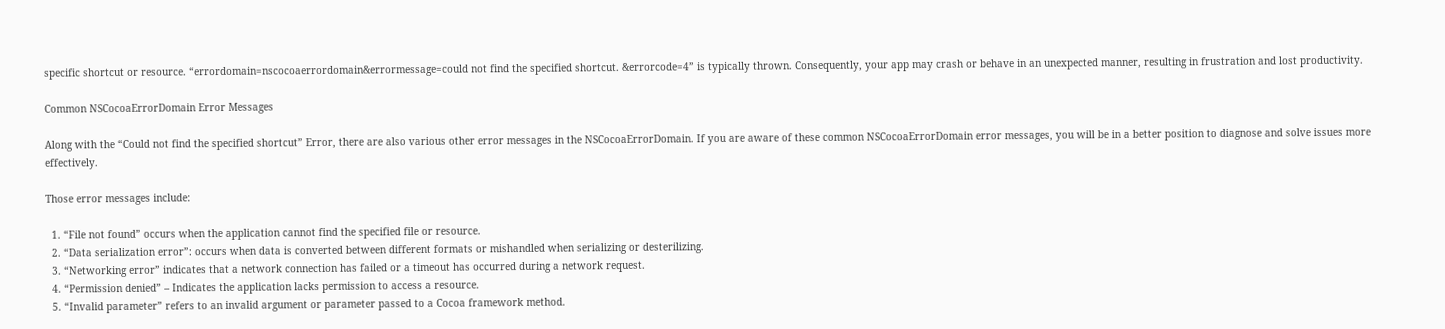specific shortcut or resource. “errordomain=nscocoaerrordomain&errormessage=could not find the specified shortcut. &errorcode=4” is typically thrown. Consequently, your app may crash or behave in an unexpected manner, resulting in frustration and lost productivity.

Common NSCocoaErrorDomain Error Messages

Along with the “Could not find the specified shortcut” Error, there are also various other error messages in the NSCocoaErrorDomain. If you are aware of these common NSCocoaErrorDomain error messages, you will be in a better position to diagnose and solve issues more effectively.

Those error messages include:

  1. “File not found” occurs when the application cannot find the specified file or resource.
  2. “Data serialization error”: occurs when data is converted between different formats or mishandled when serializing or desterilizing.
  3. “Networking error” indicates that a network connection has failed or a timeout has occurred during a network request.
  4. “Permission denied” – Indicates the application lacks permission to access a resource.
  5. “Invalid parameter” refers to an invalid argument or parameter passed to a Cocoa framework method.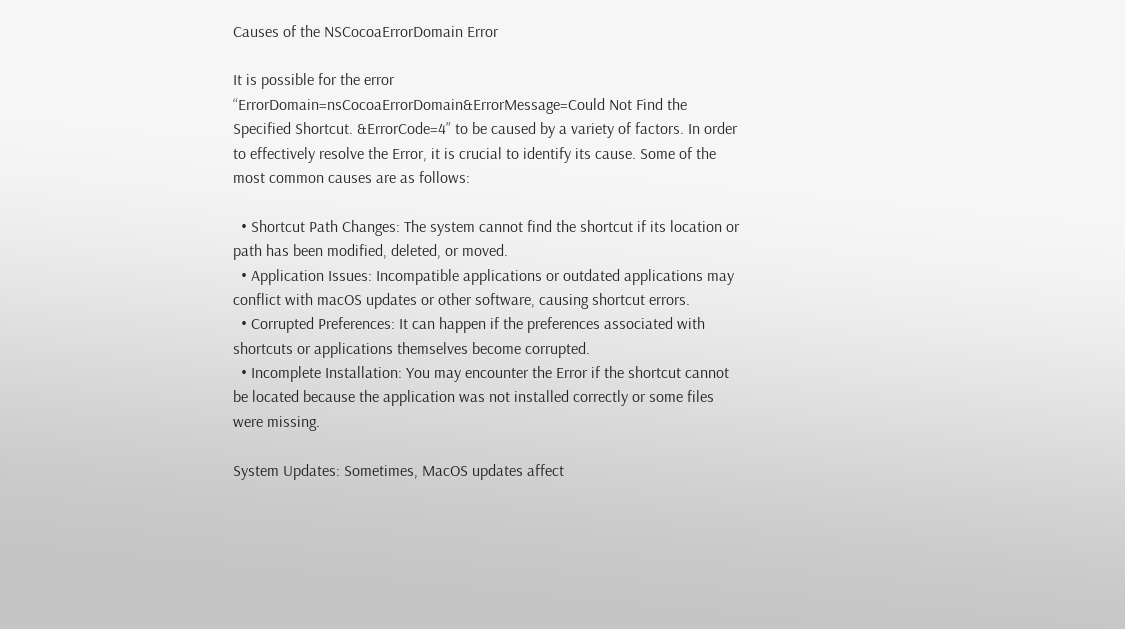Causes of the NSCocoaErrorDomain Error

It is possible for the error “ErrorDomain=nsCocoaErrorDomain&ErrorMessage=Could Not Find the Specified Shortcut. &ErrorCode=4” to be caused by a variety of factors. In order to effectively resolve the Error, it is crucial to identify its cause. Some of the most common causes are as follows:

  • Shortcut Path Changes: The system cannot find the shortcut if its location or path has been modified, deleted, or moved.
  • Application Issues: Incompatible applications or outdated applications may conflict with macOS updates or other software, causing shortcut errors.
  • Corrupted Preferences: It can happen if the preferences associated with shortcuts or applications themselves become corrupted.
  • Incomplete Installation: You may encounter the Error if the shortcut cannot be located because the application was not installed correctly or some files were missing.

System Updates: Sometimes, MacOS updates affect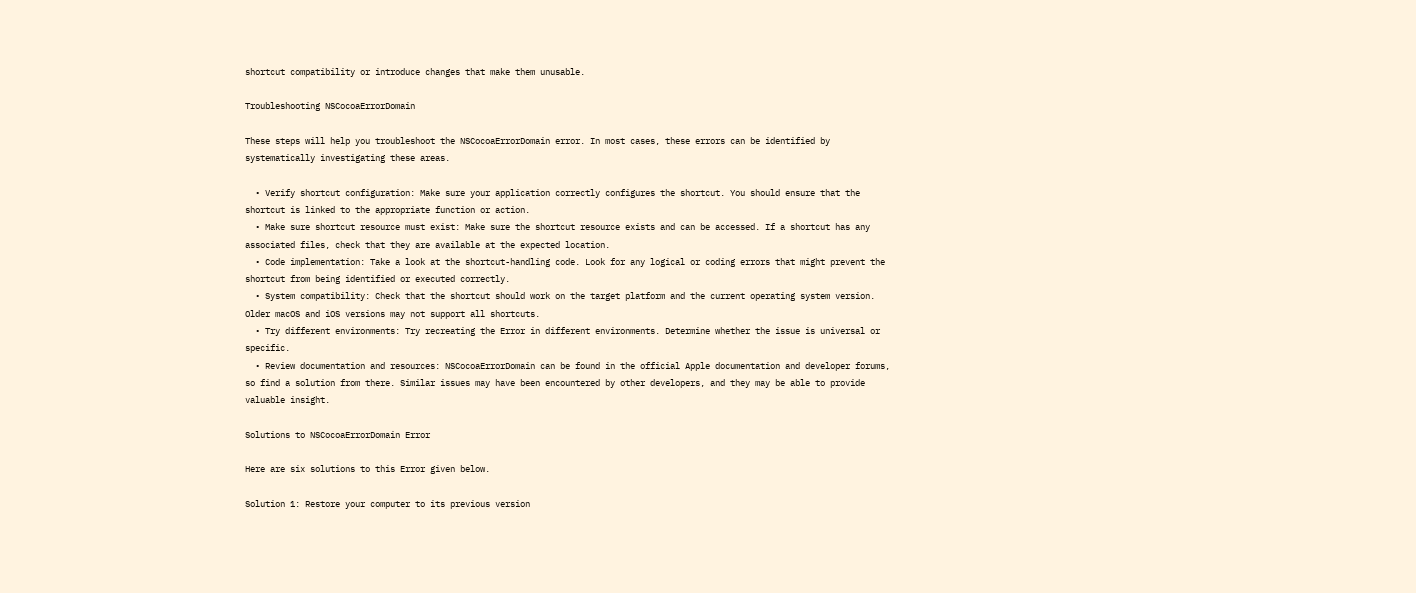shortcut compatibility or introduce changes that make them unusable.

Troubleshooting NSCocoaErrorDomain

These steps will help you troubleshoot the NSCocoaErrorDomain error. In most cases, these errors can be identified by systematically investigating these areas.

  • Verify shortcut configuration: Make sure your application correctly configures the shortcut. You should ensure that the shortcut is linked to the appropriate function or action.
  • Make sure shortcut resource must exist: Make sure the shortcut resource exists and can be accessed. If a shortcut has any associated files, check that they are available at the expected location.
  • Code implementation: Take a look at the shortcut-handling code. Look for any logical or coding errors that might prevent the shortcut from being identified or executed correctly.
  • System compatibility: Check that the shortcut should work on the target platform and the current operating system version. Older macOS and iOS versions may not support all shortcuts.
  • Try different environments: Try recreating the Error in different environments. Determine whether the issue is universal or specific.
  • Review documentation and resources: NSCocoaErrorDomain can be found in the official Apple documentation and developer forums, so find a solution from there. Similar issues may have been encountered by other developers, and they may be able to provide valuable insight.

Solutions to NSCocoaErrorDomain Error

Here are six solutions to this Error given below.

Solution 1: Restore your computer to its previous version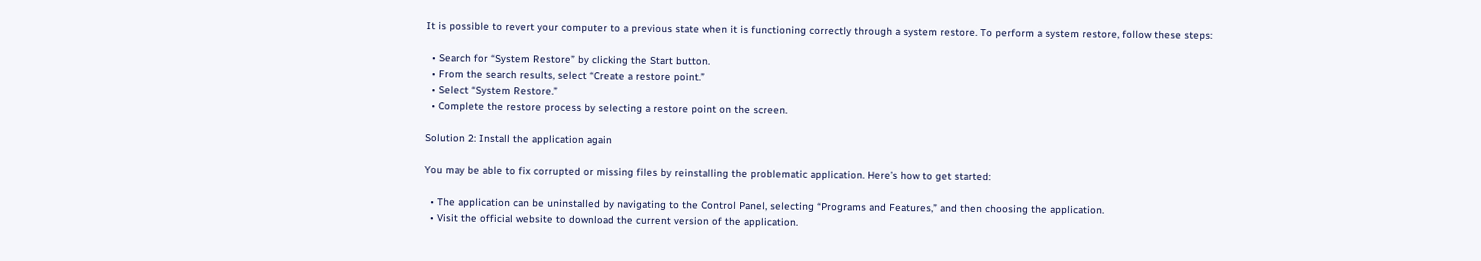It is possible to revert your computer to a previous state when it is functioning correctly through a system restore. To perform a system restore, follow these steps:

  • Search for “System Restore” by clicking the Start button.
  • From the search results, select “Create a restore point.”
  • Select “System Restore.”
  • Complete the restore process by selecting a restore point on the screen.

Solution 2: Install the application again

You may be able to fix corrupted or missing files by reinstalling the problematic application. Here’s how to get started:

  • The application can be uninstalled by navigating to the Control Panel, selecting “Programs and Features,” and then choosing the application.
  • Visit the official website to download the current version of the application.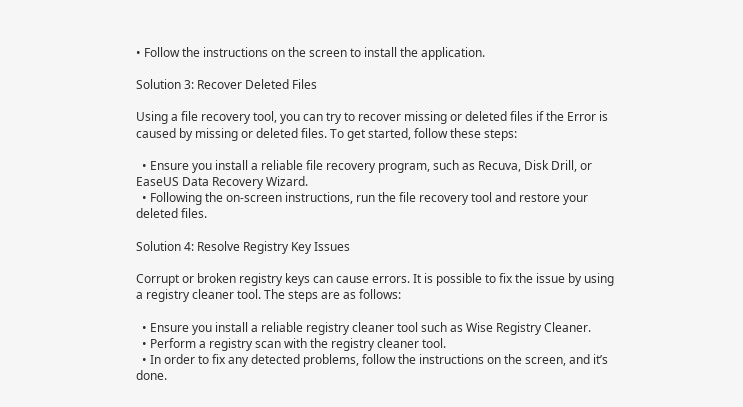• Follow the instructions on the screen to install the application.

Solution 3: Recover Deleted Files

Using a file recovery tool, you can try to recover missing or deleted files if the Error is caused by missing or deleted files. To get started, follow these steps:

  • Ensure you install a reliable file recovery program, such as Recuva, Disk Drill, or EaseUS Data Recovery Wizard.
  • Following the on-screen instructions, run the file recovery tool and restore your deleted files.

Solution 4: Resolve Registry Key Issues

Corrupt or broken registry keys can cause errors. It is possible to fix the issue by using a registry cleaner tool. The steps are as follows:

  • Ensure you install a reliable registry cleaner tool such as Wise Registry Cleaner.
  • Perform a registry scan with the registry cleaner tool.
  • In order to fix any detected problems, follow the instructions on the screen, and it’s done.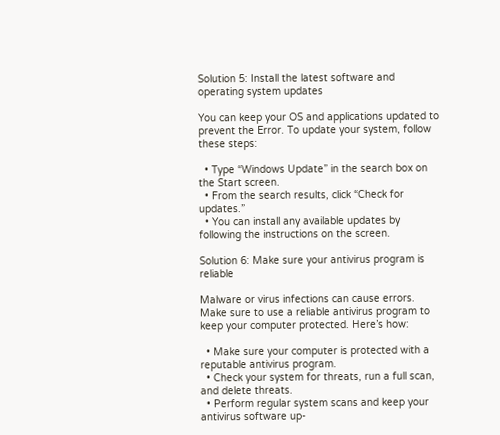Solution 5: Install the latest software and operating system updates

You can keep your OS and applications updated to prevent the Error. To update your system, follow these steps:

  • Type “Windows Update” in the search box on the Start screen.
  • From the search results, click “Check for updates.”
  • You can install any available updates by following the instructions on the screen.

Solution 6: Make sure your antivirus program is reliable

Malware or virus infections can cause errors. Make sure to use a reliable antivirus program to keep your computer protected. Here’s how:

  • Make sure your computer is protected with a reputable antivirus program.
  • Check your system for threats, run a full scan, and delete threats.
  • Perform regular system scans and keep your antivirus software up-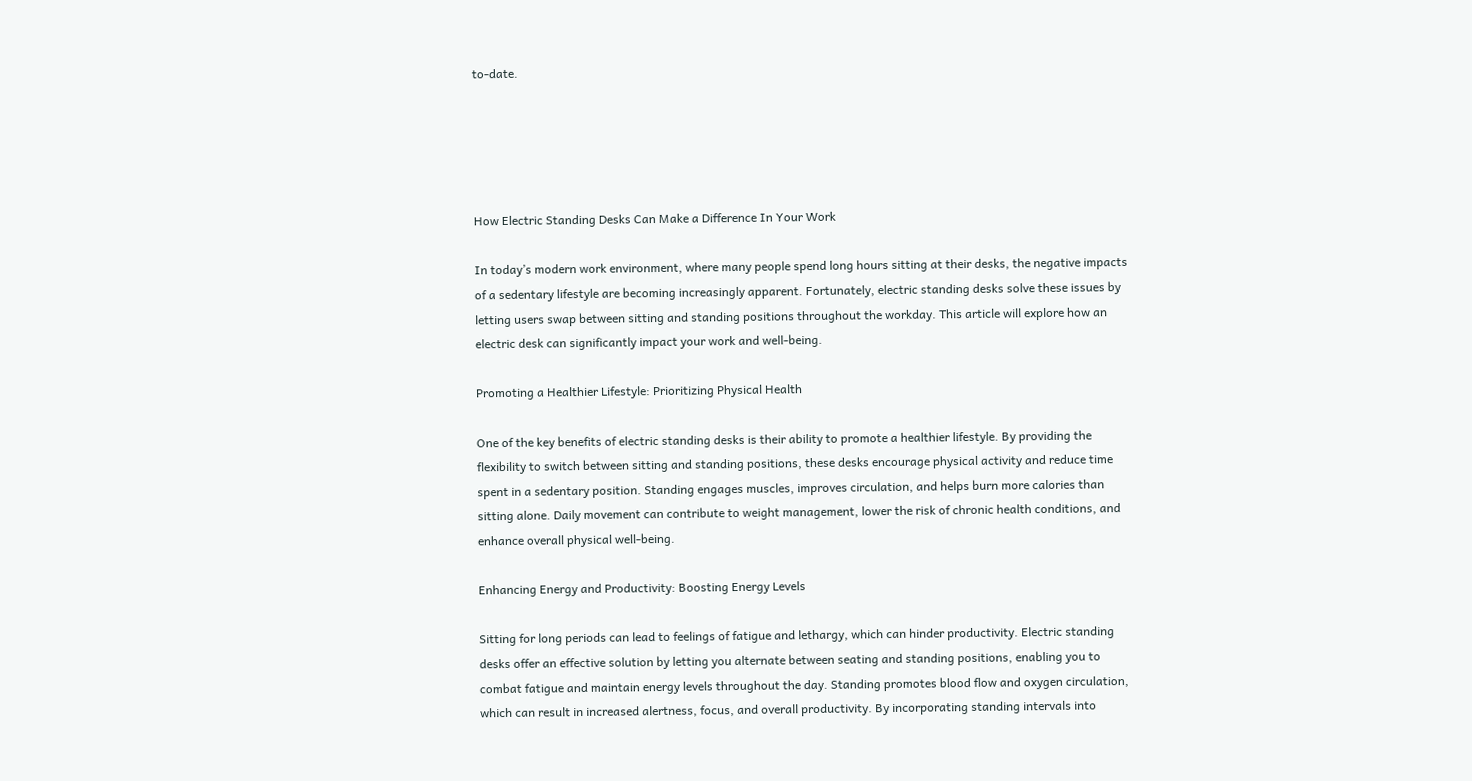to-date.





How Electric Standing Desks Can Make a Difference In Your Work

In today’s modern work environment, where many people spend long hours sitting at their desks, the negative impacts of a sedentary lifestyle are becoming increasingly apparent. Fortunately, electric standing desks solve these issues by letting users swap between sitting and standing positions throughout the workday. This article will explore how an electric desk can significantly impact your work and well-being.

Promoting a Healthier Lifestyle: Prioritizing Physical Health

One of the key benefits of electric standing desks is their ability to promote a healthier lifestyle. By providing the flexibility to switch between sitting and standing positions, these desks encourage physical activity and reduce time spent in a sedentary position. Standing engages muscles, improves circulation, and helps burn more calories than sitting alone. Daily movement can contribute to weight management, lower the risk of chronic health conditions, and enhance overall physical well-being.

Enhancing Energy and Productivity: Boosting Energy Levels

Sitting for long periods can lead to feelings of fatigue and lethargy, which can hinder productivity. Electric standing desks offer an effective solution by letting you alternate between seating and standing positions, enabling you to combat fatigue and maintain energy levels throughout the day. Standing promotes blood flow and oxygen circulation, which can result in increased alertness, focus, and overall productivity. By incorporating standing intervals into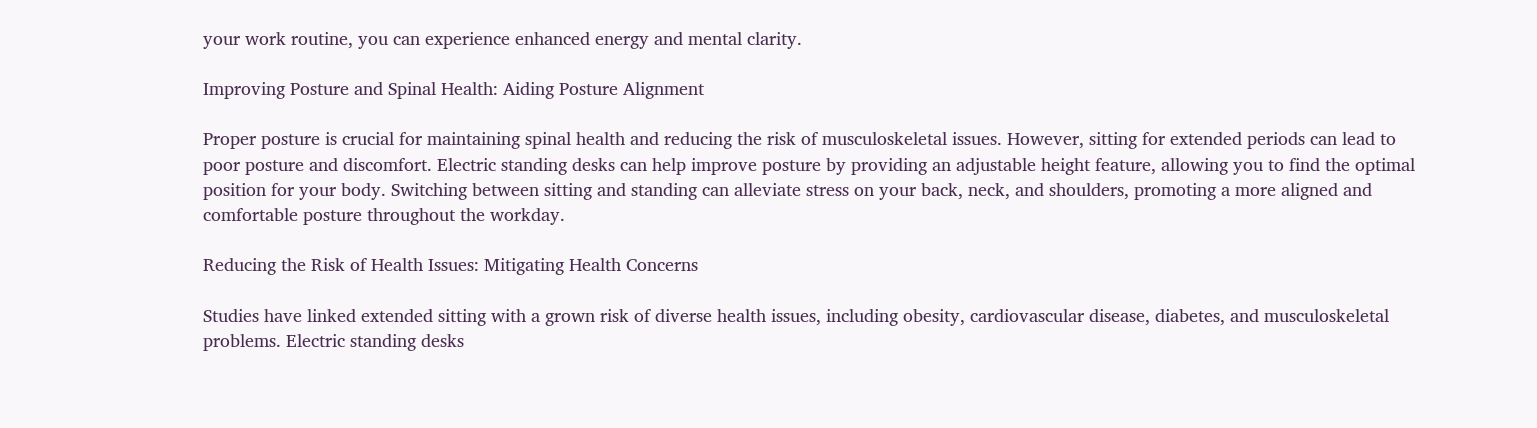your work routine, you can experience enhanced energy and mental clarity.

Improving Posture and Spinal Health: Aiding Posture Alignment

Proper posture is crucial for maintaining spinal health and reducing the risk of musculoskeletal issues. However, sitting for extended periods can lead to poor posture and discomfort. Electric standing desks can help improve posture by providing an adjustable height feature, allowing you to find the optimal position for your body. Switching between sitting and standing can alleviate stress on your back, neck, and shoulders, promoting a more aligned and comfortable posture throughout the workday.

Reducing the Risk of Health Issues: Mitigating Health Concerns

Studies have linked extended sitting with a grown risk of diverse health issues, including obesity, cardiovascular disease, diabetes, and musculoskeletal problems. Electric standing desks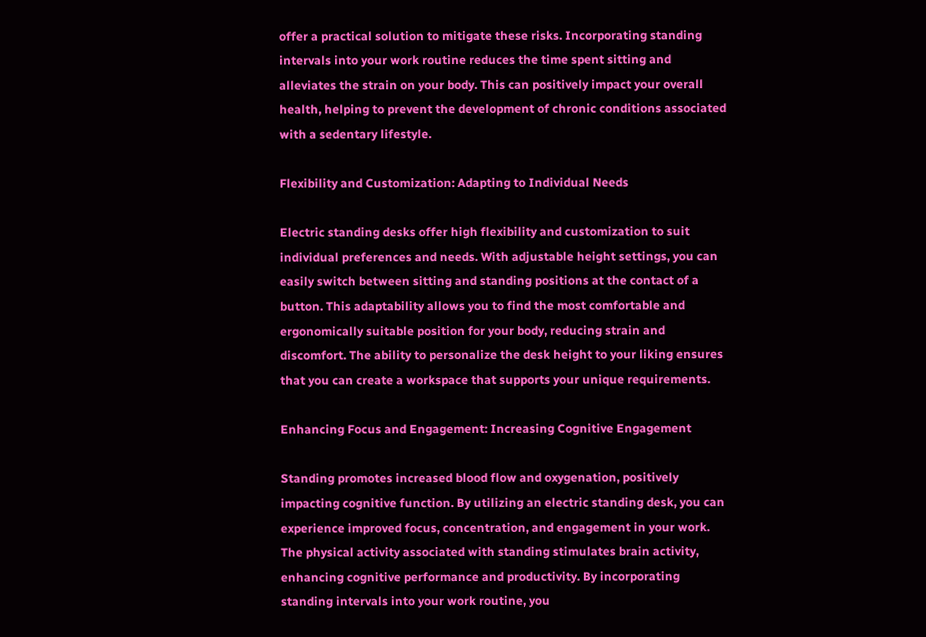offer a practical solution to mitigate these risks. Incorporating standing intervals into your work routine reduces the time spent sitting and alleviates the strain on your body. This can positively impact your overall health, helping to prevent the development of chronic conditions associated with a sedentary lifestyle.

Flexibility and Customization: Adapting to Individual Needs

Electric standing desks offer high flexibility and customization to suit individual preferences and needs. With adjustable height settings, you can easily switch between sitting and standing positions at the contact of a button. This adaptability allows you to find the most comfortable and ergonomically suitable position for your body, reducing strain and discomfort. The ability to personalize the desk height to your liking ensures that you can create a workspace that supports your unique requirements.

Enhancing Focus and Engagement: Increasing Cognitive Engagement

Standing promotes increased blood flow and oxygenation, positively impacting cognitive function. By utilizing an electric standing desk, you can experience improved focus, concentration, and engagement in your work. The physical activity associated with standing stimulates brain activity, enhancing cognitive performance and productivity. By incorporating standing intervals into your work routine, you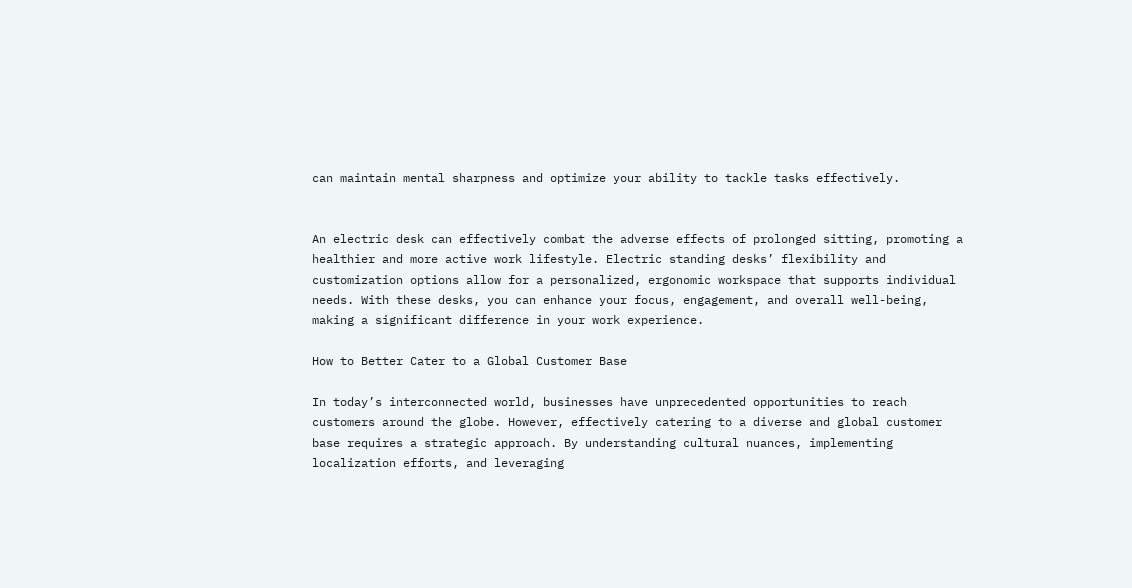can maintain mental sharpness and optimize your ability to tackle tasks effectively.


An electric desk can effectively combat the adverse effects of prolonged sitting, promoting a healthier and more active work lifestyle. Electric standing desks’ flexibility and customization options allow for a personalized, ergonomic workspace that supports individual needs. With these desks, you can enhance your focus, engagement, and overall well-being, making a significant difference in your work experience.

How to Better Cater to a Global Customer Base

In today’s interconnected world, businesses have unprecedented opportunities to reach customers around the globe. However, effectively catering to a diverse and global customer base requires a strategic approach. By understanding cultural nuances, implementing localization efforts, and leveraging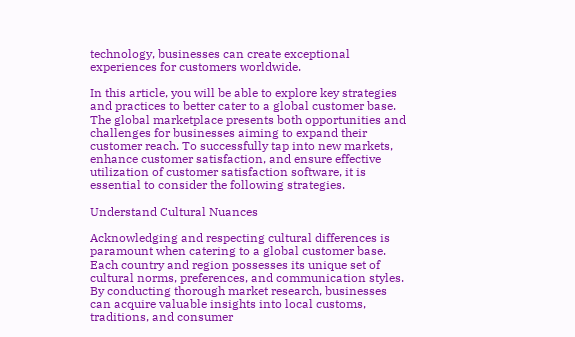technology, businesses can create exceptional experiences for customers worldwide.

In this article, you will be able to explore key strategies and practices to better cater to a global customer base. The global marketplace presents both opportunities and challenges for businesses aiming to expand their customer reach. To successfully tap into new markets, enhance customer satisfaction, and ensure effective utilization of customer satisfaction software, it is essential to consider the following strategies.

Understand Cultural Nuances

Acknowledging and respecting cultural differences is paramount when catering to a global customer base. Each country and region possesses its unique set of cultural norms, preferences, and communication styles. By conducting thorough market research, businesses can acquire valuable insights into local customs, traditions, and consumer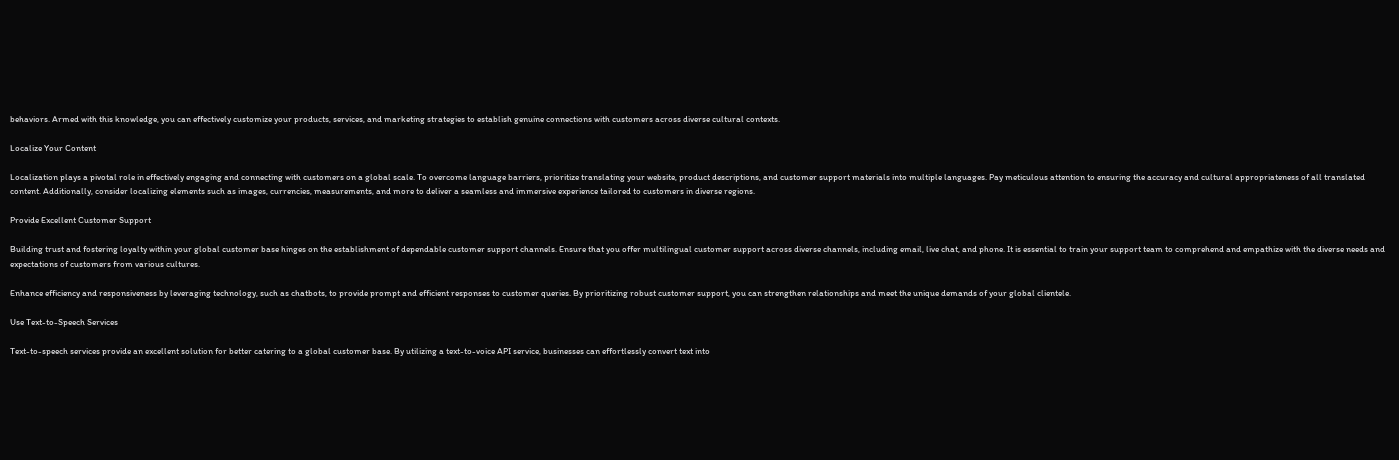behaviors. Armed with this knowledge, you can effectively customize your products, services, and marketing strategies to establish genuine connections with customers across diverse cultural contexts.

Localize Your Content

Localization plays a pivotal role in effectively engaging and connecting with customers on a global scale. To overcome language barriers, prioritize translating your website, product descriptions, and customer support materials into multiple languages. Pay meticulous attention to ensuring the accuracy and cultural appropriateness of all translated content. Additionally, consider localizing elements such as images, currencies, measurements, and more to deliver a seamless and immersive experience tailored to customers in diverse regions.

Provide Excellent Customer Support

Building trust and fostering loyalty within your global customer base hinges on the establishment of dependable customer support channels. Ensure that you offer multilingual customer support across diverse channels, including email, live chat, and phone. It is essential to train your support team to comprehend and empathize with the diverse needs and expectations of customers from various cultures.

Enhance efficiency and responsiveness by leveraging technology, such as chatbots, to provide prompt and efficient responses to customer queries. By prioritizing robust customer support, you can strengthen relationships and meet the unique demands of your global clientele.

Use Text-to-Speech Services

Text-to-speech services provide an excellent solution for better catering to a global customer base. By utilizing a text-to-voice API service, businesses can effortlessly convert text into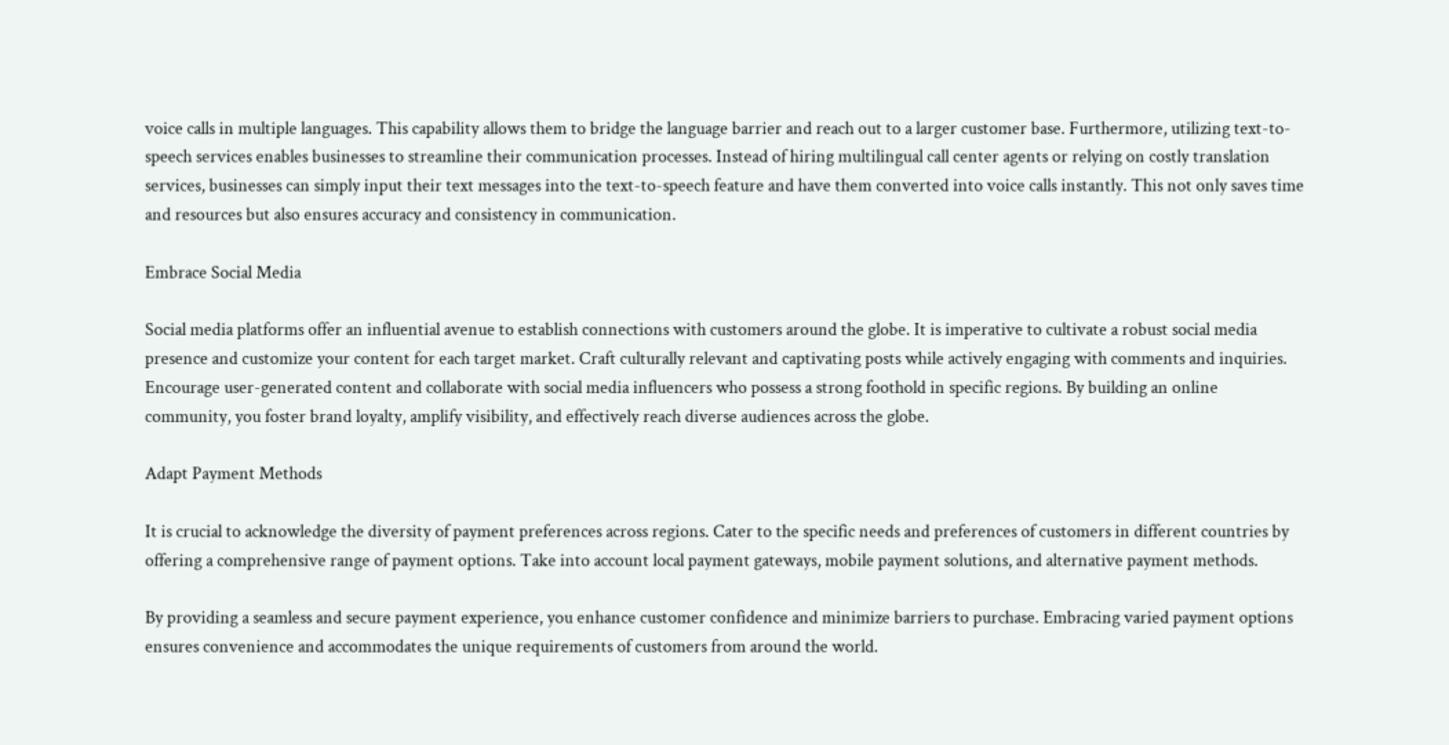voice calls in multiple languages. This capability allows them to bridge the language barrier and reach out to a larger customer base. Furthermore, utilizing text-to-speech services enables businesses to streamline their communication processes. Instead of hiring multilingual call center agents or relying on costly translation services, businesses can simply input their text messages into the text-to-speech feature and have them converted into voice calls instantly. This not only saves time and resources but also ensures accuracy and consistency in communication.

Embrace Social Media

Social media platforms offer an influential avenue to establish connections with customers around the globe. It is imperative to cultivate a robust social media presence and customize your content for each target market. Craft culturally relevant and captivating posts while actively engaging with comments and inquiries. Encourage user-generated content and collaborate with social media influencers who possess a strong foothold in specific regions. By building an online community, you foster brand loyalty, amplify visibility, and effectively reach diverse audiences across the globe.

Adapt Payment Methods

It is crucial to acknowledge the diversity of payment preferences across regions. Cater to the specific needs and preferences of customers in different countries by offering a comprehensive range of payment options. Take into account local payment gateways, mobile payment solutions, and alternative payment methods.

By providing a seamless and secure payment experience, you enhance customer confidence and minimize barriers to purchase. Embracing varied payment options ensures convenience and accommodates the unique requirements of customers from around the world.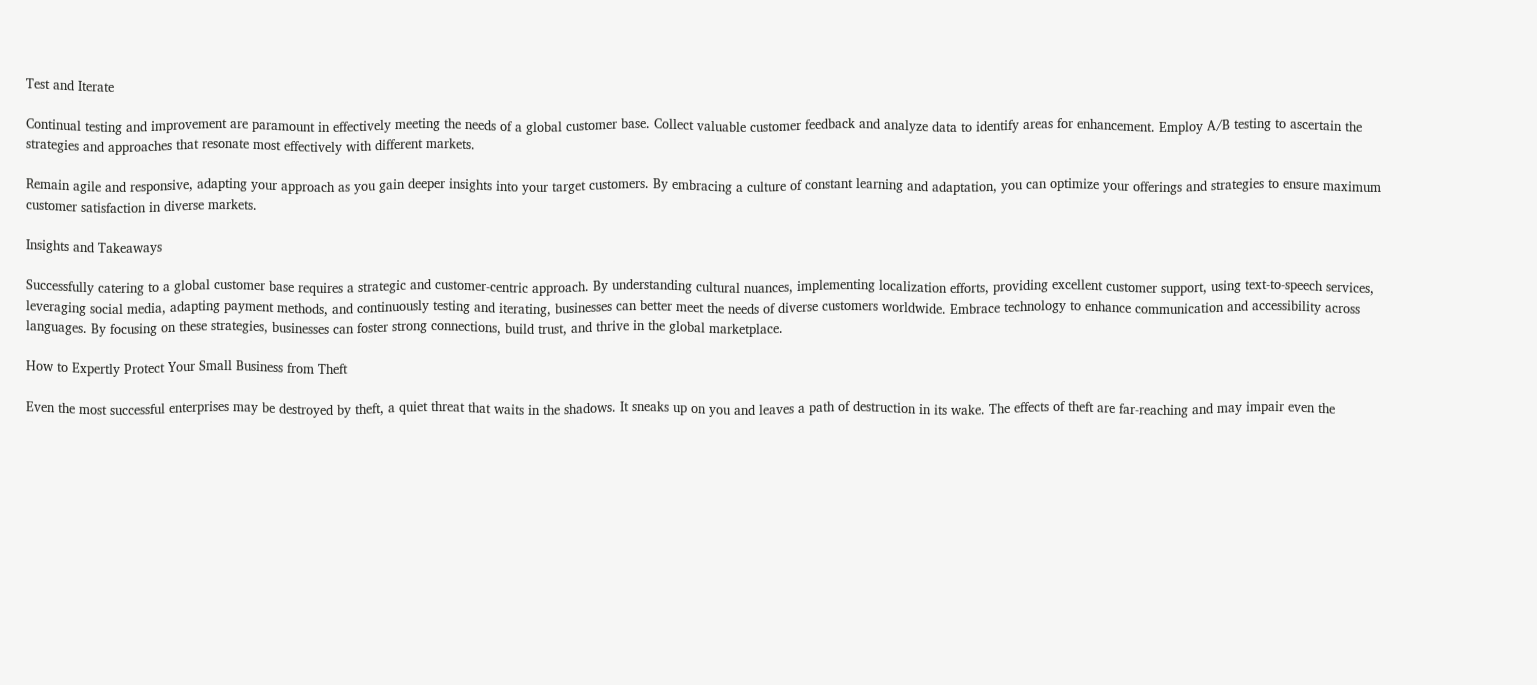Test and Iterate

Continual testing and improvement are paramount in effectively meeting the needs of a global customer base. Collect valuable customer feedback and analyze data to identify areas for enhancement. Employ A/B testing to ascertain the strategies and approaches that resonate most effectively with different markets.

Remain agile and responsive, adapting your approach as you gain deeper insights into your target customers. By embracing a culture of constant learning and adaptation, you can optimize your offerings and strategies to ensure maximum customer satisfaction in diverse markets.

Insights and Takeaways

Successfully catering to a global customer base requires a strategic and customer-centric approach. By understanding cultural nuances, implementing localization efforts, providing excellent customer support, using text-to-speech services, leveraging social media, adapting payment methods, and continuously testing and iterating, businesses can better meet the needs of diverse customers worldwide. Embrace technology to enhance communication and accessibility across languages. By focusing on these strategies, businesses can foster strong connections, build trust, and thrive in the global marketplace.

How to Expertly Protect Your Small Business from Theft

Even the most successful enterprises may be destroyed by theft, a quiet threat that waits in the shadows. It sneaks up on you and leaves a path of destruction in its wake. The effects of theft are far-reaching and may impair even the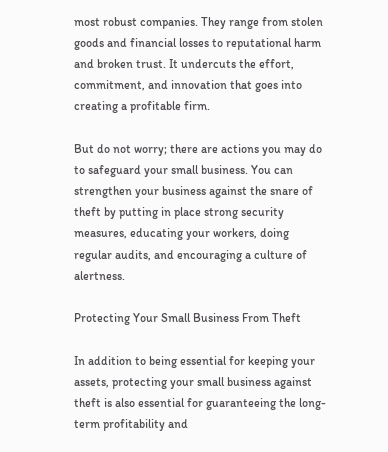most robust companies. They range from stolen goods and financial losses to reputational harm and broken trust. It undercuts the effort, commitment, and innovation that goes into creating a profitable firm.

But do not worry; there are actions you may do to safeguard your small business. You can strengthen your business against the snare of theft by putting in place strong security measures, educating your workers, doing regular audits, and encouraging a culture of alertness.

Protecting Your Small Business From Theft

In addition to being essential for keeping your assets, protecting your small business against theft is also essential for guaranteeing the long-term profitability and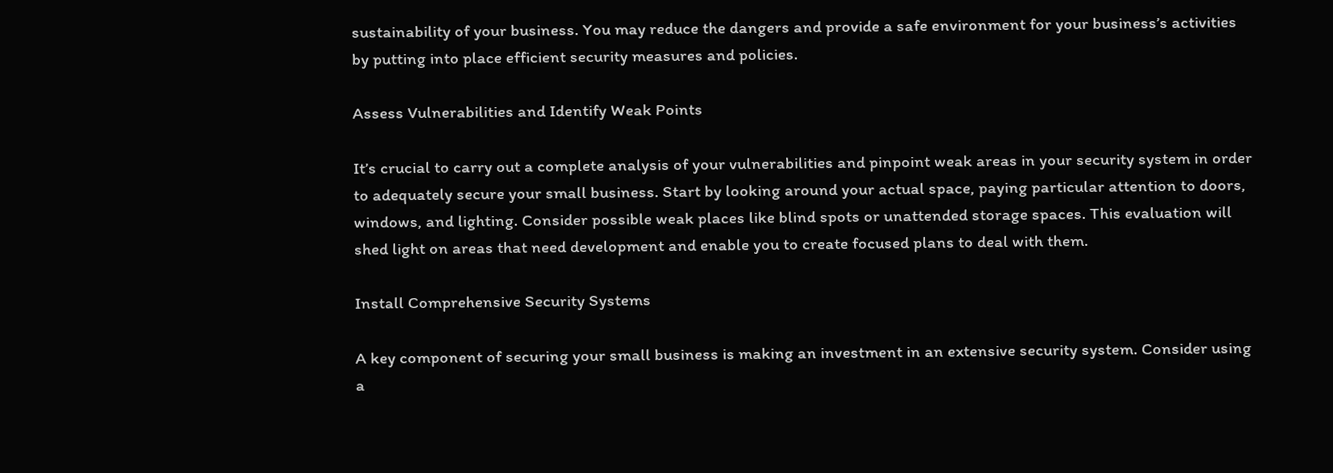sustainability of your business. You may reduce the dangers and provide a safe environment for your business’s activities by putting into place efficient security measures and policies.

Assess Vulnerabilities and Identify Weak Points

It’s crucial to carry out a complete analysis of your vulnerabilities and pinpoint weak areas in your security system in order to adequately secure your small business. Start by looking around your actual space, paying particular attention to doors, windows, and lighting. Consider possible weak places like blind spots or unattended storage spaces. This evaluation will shed light on areas that need development and enable you to create focused plans to deal with them.

Install Comprehensive Security Systems

A key component of securing your small business is making an investment in an extensive security system. Consider using a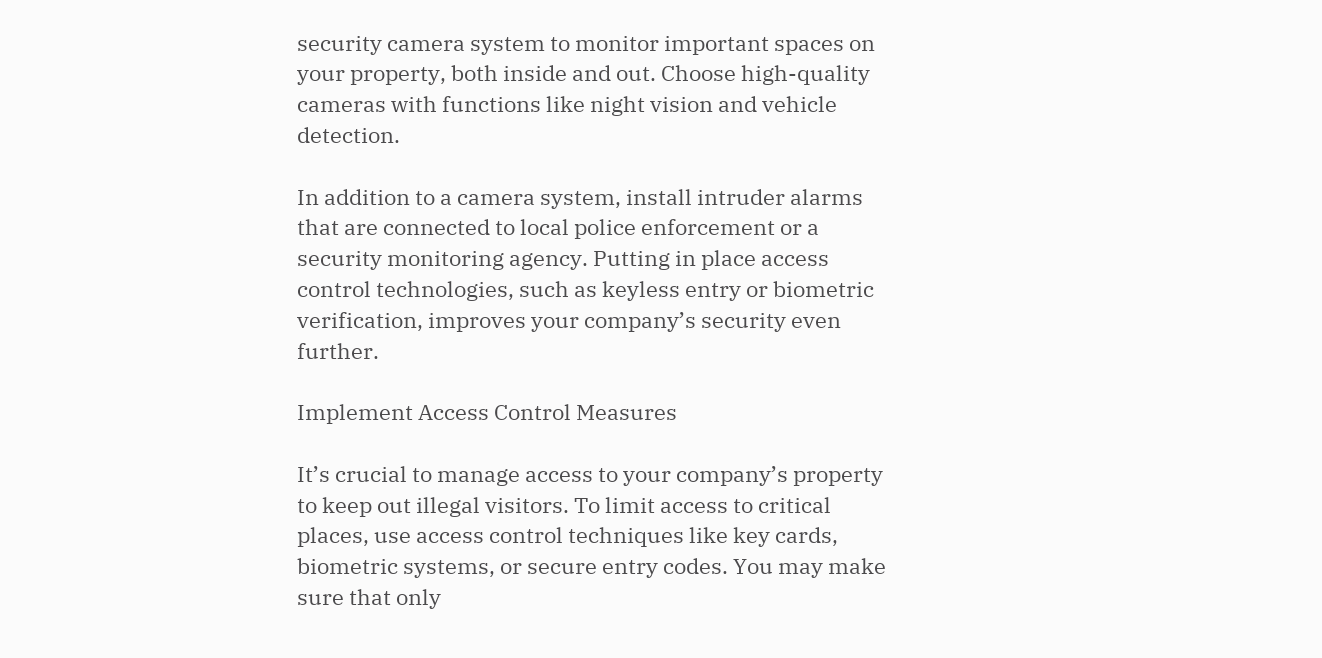security camera system to monitor important spaces on your property, both inside and out. Choose high-quality cameras with functions like night vision and vehicle detection.

In addition to a camera system, install intruder alarms that are connected to local police enforcement or a security monitoring agency. Putting in place access control technologies, such as keyless entry or biometric verification, improves your company’s security even further.

Implement Access Control Measures

It’s crucial to manage access to your company’s property to keep out illegal visitors. To limit access to critical places, use access control techniques like key cards, biometric systems, or secure entry codes. You may make sure that only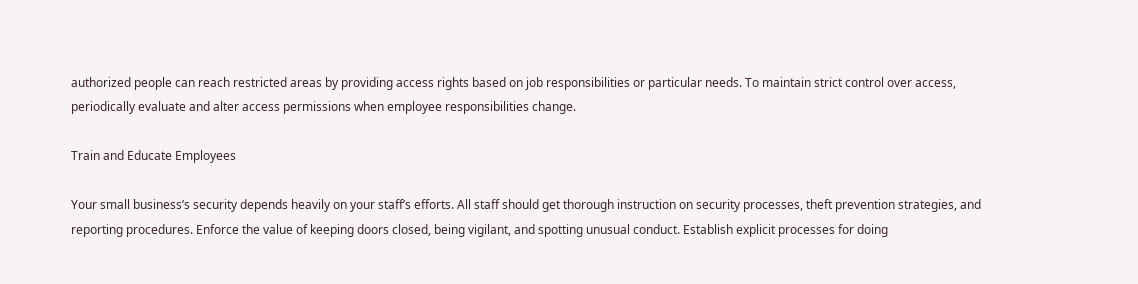authorized people can reach restricted areas by providing access rights based on job responsibilities or particular needs. To maintain strict control over access, periodically evaluate and alter access permissions when employee responsibilities change.

Train and Educate Employees

Your small business’s security depends heavily on your staff’s efforts. All staff should get thorough instruction on security processes, theft prevention strategies, and reporting procedures. Enforce the value of keeping doors closed, being vigilant, and spotting unusual conduct. Establish explicit processes for doing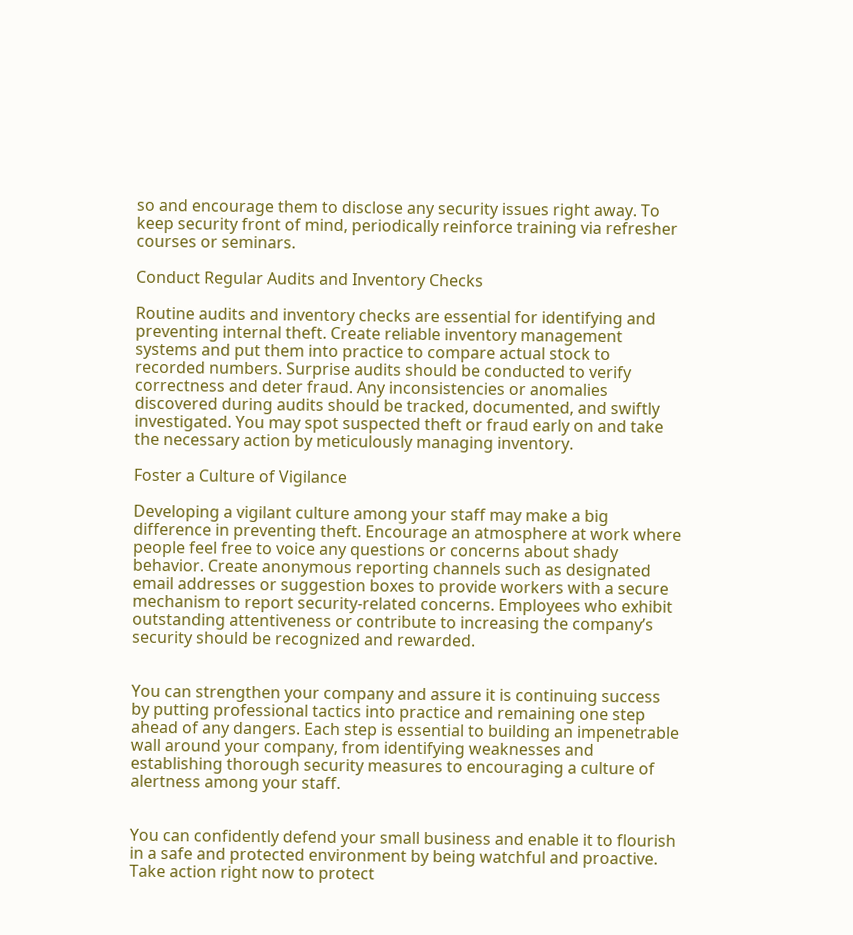so and encourage them to disclose any security issues right away. To keep security front of mind, periodically reinforce training via refresher courses or seminars.

Conduct Regular Audits and Inventory Checks

Routine audits and inventory checks are essential for identifying and preventing internal theft. Create reliable inventory management systems and put them into practice to compare actual stock to recorded numbers. Surprise audits should be conducted to verify correctness and deter fraud. Any inconsistencies or anomalies discovered during audits should be tracked, documented, and swiftly investigated. You may spot suspected theft or fraud early on and take the necessary action by meticulously managing inventory.

Foster a Culture of Vigilance

Developing a vigilant culture among your staff may make a big difference in preventing theft. Encourage an atmosphere at work where people feel free to voice any questions or concerns about shady behavior. Create anonymous reporting channels such as designated email addresses or suggestion boxes to provide workers with a secure mechanism to report security-related concerns. Employees who exhibit outstanding attentiveness or contribute to increasing the company’s security should be recognized and rewarded.


You can strengthen your company and assure it is continuing success by putting professional tactics into practice and remaining one step ahead of any dangers. Each step is essential to building an impenetrable wall around your company, from identifying weaknesses and establishing thorough security measures to encouraging a culture of alertness among your staff.


You can confidently defend your small business and enable it to flourish in a safe and protected environment by being watchful and proactive. Take action right now to protect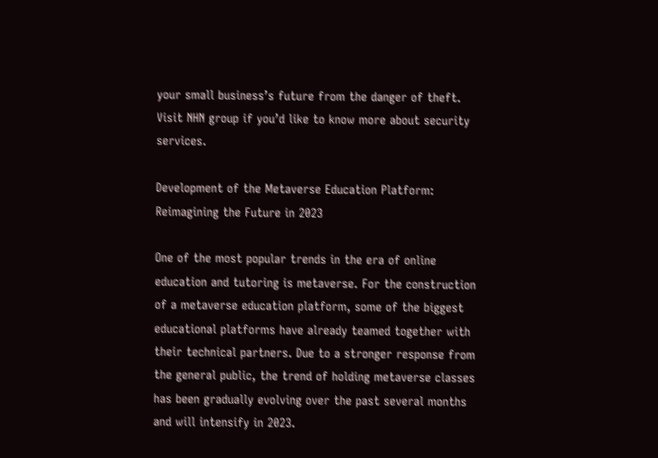your small business’s future from the danger of theft. Visit NHN group if you’d like to know more about security services.

Development of the Metaverse Education Platform: Reimagining the Future in 2023

One of the most popular trends in the era of online education and tutoring is metaverse. For the construction of a metaverse education platform, some of the biggest educational platforms have already teamed together with their technical partners. Due to a stronger response from the general public, the trend of holding metaverse classes has been gradually evolving over the past several months and will intensify in 2023.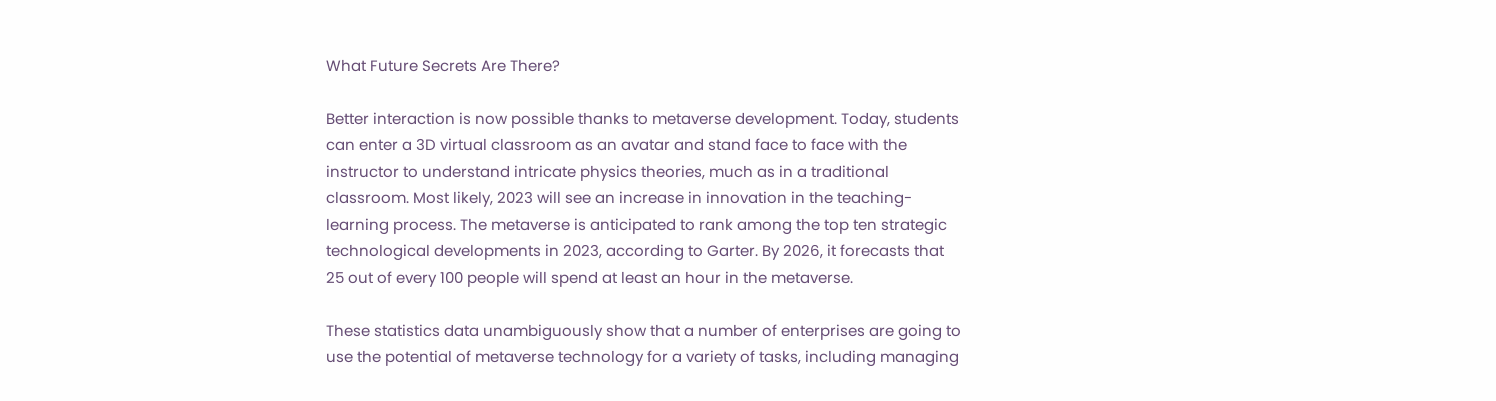What Future Secrets Are There?

Better interaction is now possible thanks to metaverse development. Today, students can enter a 3D virtual classroom as an avatar and stand face to face with the instructor to understand intricate physics theories, much as in a traditional classroom. Most likely, 2023 will see an increase in innovation in the teaching-learning process. The metaverse is anticipated to rank among the top ten strategic technological developments in 2023, according to Garter. By 2026, it forecasts that 25 out of every 100 people will spend at least an hour in the metaverse.

These statistics data unambiguously show that a number of enterprises are going to use the potential of metaverse technology for a variety of tasks, including managing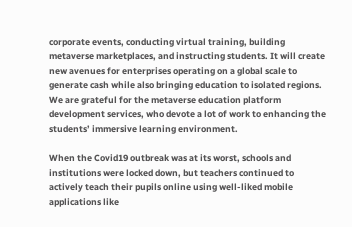corporate events, conducting virtual training, building metaverse marketplaces, and instructing students. It will create new avenues for enterprises operating on a global scale to generate cash while also bringing education to isolated regions. We are grateful for the metaverse education platform development services, who devote a lot of work to enhancing the students’ immersive learning environment.

When the Covid19 outbreak was at its worst, schools and institutions were locked down, but teachers continued to actively teach their pupils online using well-liked mobile applications like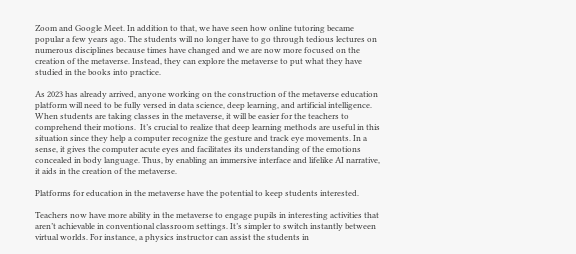Zoom and Google Meet. In addition to that, we have seen how online tutoring became popular a few years ago. The students will no longer have to go through tedious lectures on numerous disciplines because times have changed and we are now more focused on the creation of the metaverse. Instead, they can explore the metaverse to put what they have studied in the books into practice.

As 2023 has already arrived, anyone working on the construction of the metaverse education platform will need to be fully versed in data science, deep learning, and artificial intelligence. When students are taking classes in the metaverse, it will be easier for the teachers to comprehend their motions.  It’s crucial to realize that deep learning methods are useful in this situation since they help a computer recognize the gesture and track eye movements. In a sense, it gives the computer acute eyes and facilitates its understanding of the emotions concealed in body language. Thus, by enabling an immersive interface and lifelike AI narrative, it aids in the creation of the metaverse.

Platforms for education in the metaverse have the potential to keep students interested.

Teachers now have more ability in the metaverse to engage pupils in interesting activities that aren’t achievable in conventional classroom settings. It’s simpler to switch instantly between virtual worlds. For instance, a physics instructor can assist the students in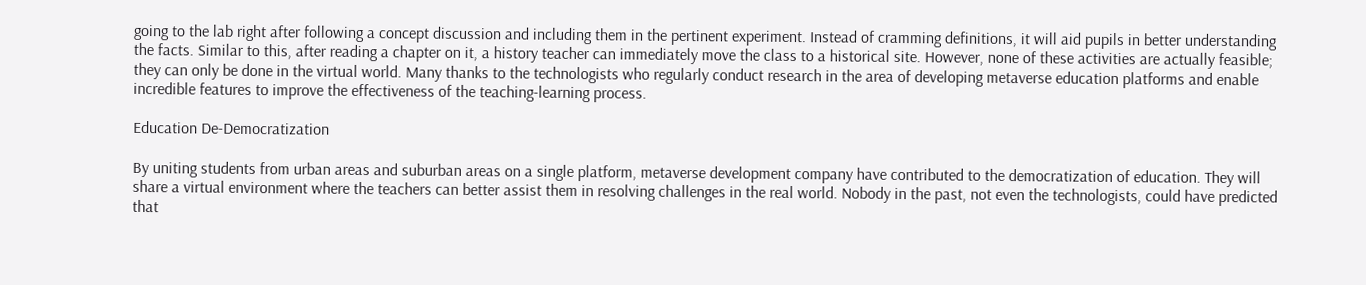going to the lab right after following a concept discussion and including them in the pertinent experiment. Instead of cramming definitions, it will aid pupils in better understanding the facts. Similar to this, after reading a chapter on it, a history teacher can immediately move the class to a historical site. However, none of these activities are actually feasible; they can only be done in the virtual world. Many thanks to the technologists who regularly conduct research in the area of developing metaverse education platforms and enable incredible features to improve the effectiveness of the teaching-learning process.

Education De-Democratization

By uniting students from urban areas and suburban areas on a single platform, metaverse development company have contributed to the democratization of education. They will share a virtual environment where the teachers can better assist them in resolving challenges in the real world. Nobody in the past, not even the technologists, could have predicted that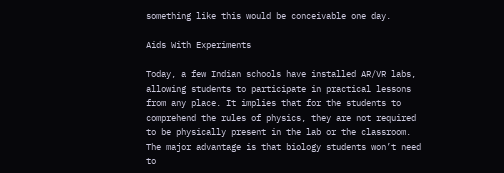something like this would be conceivable one day.

Aids With Experiments

Today, a few Indian schools have installed AR/VR labs, allowing students to participate in practical lessons from any place. It implies that for the students to comprehend the rules of physics, they are not required to be physically present in the lab or the classroom. The major advantage is that biology students won’t need to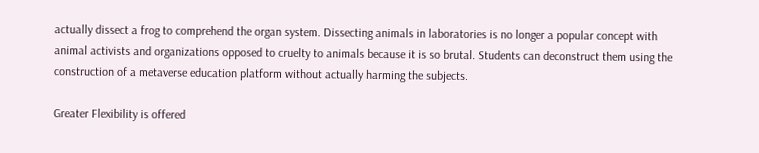actually dissect a frog to comprehend the organ system. Dissecting animals in laboratories is no longer a popular concept with animal activists and organizations opposed to cruelty to animals because it is so brutal. Students can deconstruct them using the construction of a metaverse education platform without actually harming the subjects.

Greater Flexibility is offered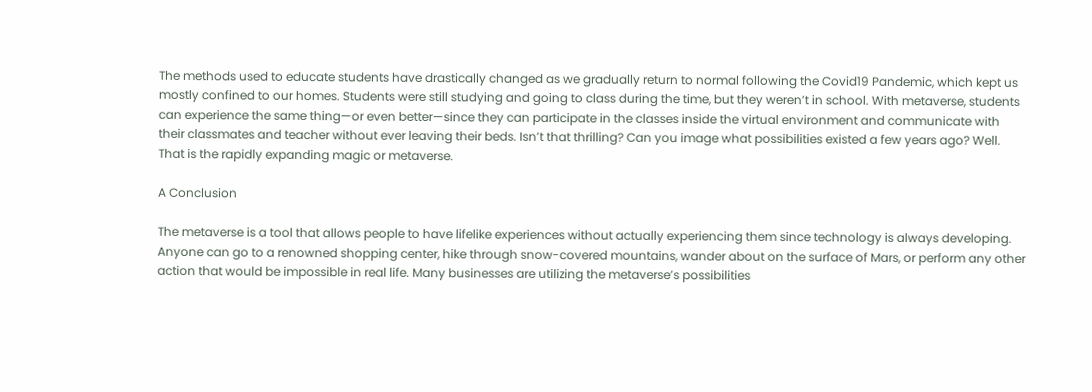The methods used to educate students have drastically changed as we gradually return to normal following the Covid19 Pandemic, which kept us mostly confined to our homes. Students were still studying and going to class during the time, but they weren’t in school. With metaverse, students can experience the same thing—or even better—since they can participate in the classes inside the virtual environment and communicate with their classmates and teacher without ever leaving their beds. Isn’t that thrilling? Can you image what possibilities existed a few years ago? Well. That is the rapidly expanding magic or metaverse.

A Conclusion

The metaverse is a tool that allows people to have lifelike experiences without actually experiencing them since technology is always developing. Anyone can go to a renowned shopping center, hike through snow-covered mountains, wander about on the surface of Mars, or perform any other action that would be impossible in real life. Many businesses are utilizing the metaverse’s possibilities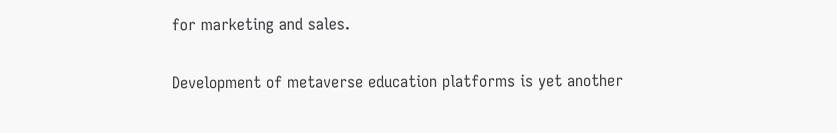for marketing and sales.


Development of metaverse education platforms is yet another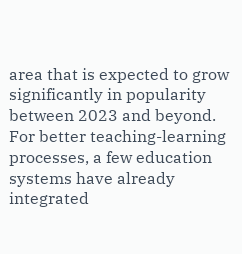area that is expected to grow significantly in popularity between 2023 and beyond. For better teaching-learning processes, a few education systems have already integrated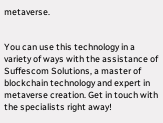metaverse.


You can use this technology in a variety of ways with the assistance of Suffescom Solutions, a master of blockchain technology and expert in metaverse creation. Get in touch with the specialists right away!